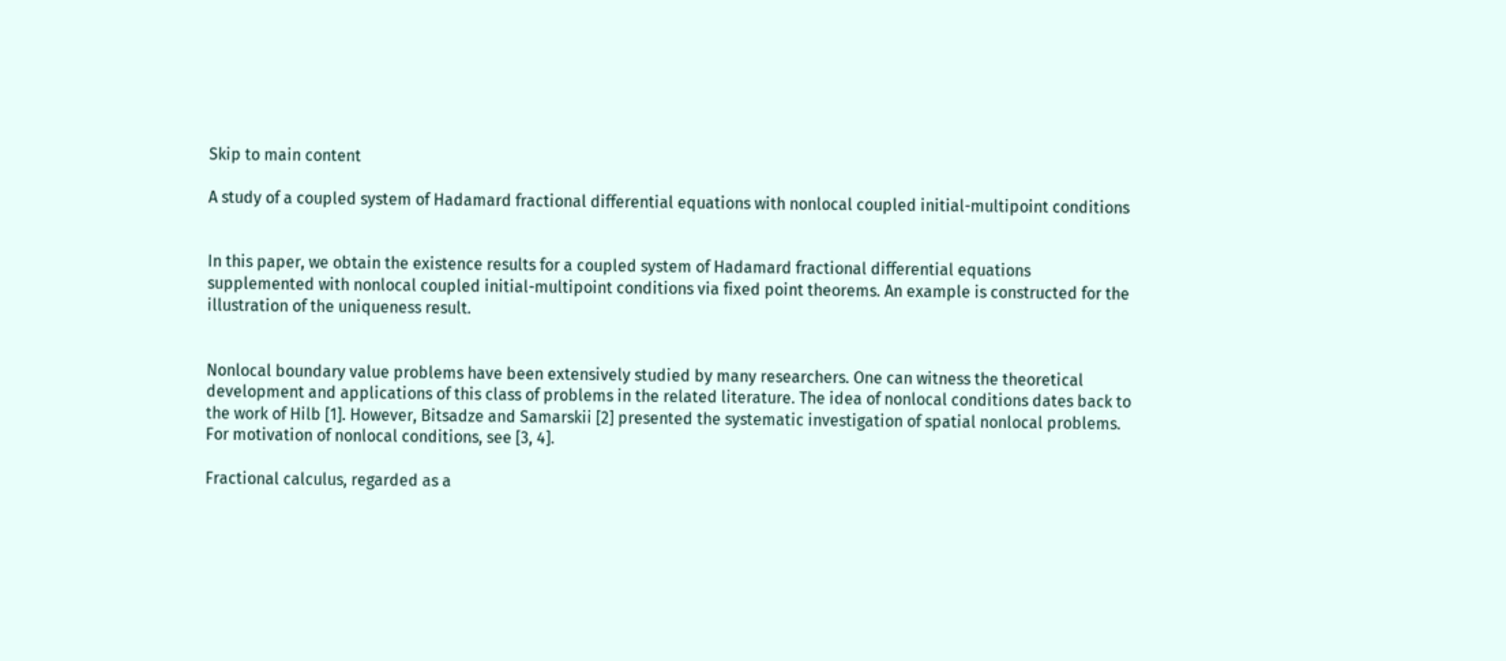Skip to main content

A study of a coupled system of Hadamard fractional differential equations with nonlocal coupled initial-multipoint conditions


In this paper, we obtain the existence results for a coupled system of Hadamard fractional differential equations supplemented with nonlocal coupled initial-multipoint conditions via fixed point theorems. An example is constructed for the illustration of the uniqueness result.


Nonlocal boundary value problems have been extensively studied by many researchers. One can witness the theoretical development and applications of this class of problems in the related literature. The idea of nonlocal conditions dates back to the work of Hilb [1]. However, Bitsadze and Samarskii [2] presented the systematic investigation of spatial nonlocal problems. For motivation of nonlocal conditions, see [3, 4].

Fractional calculus, regarded as a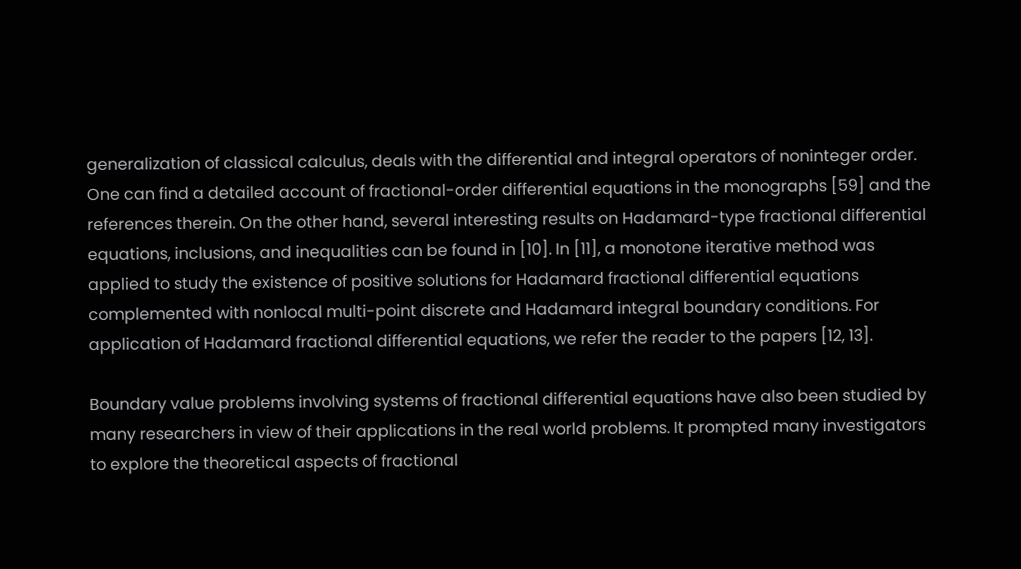generalization of classical calculus, deals with the differential and integral operators of noninteger order. One can find a detailed account of fractional-order differential equations in the monographs [59] and the references therein. On the other hand, several interesting results on Hadamard-type fractional differential equations, inclusions, and inequalities can be found in [10]. In [11], a monotone iterative method was applied to study the existence of positive solutions for Hadamard fractional differential equations complemented with nonlocal multi-point discrete and Hadamard integral boundary conditions. For application of Hadamard fractional differential equations, we refer the reader to the papers [12, 13].

Boundary value problems involving systems of fractional differential equations have also been studied by many researchers in view of their applications in the real world problems. It prompted many investigators to explore the theoretical aspects of fractional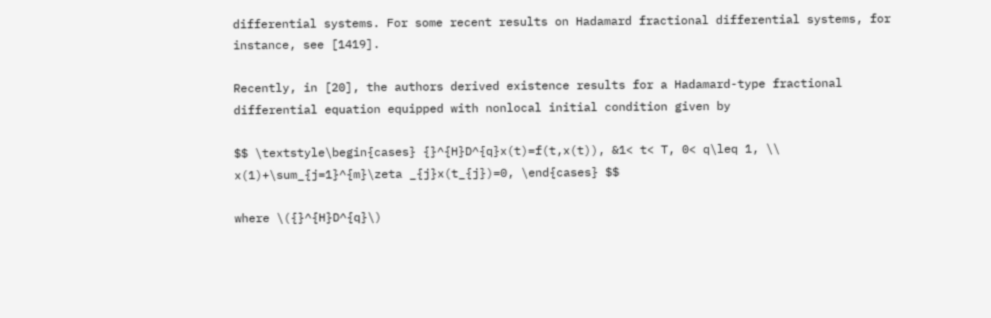differential systems. For some recent results on Hadamard fractional differential systems, for instance, see [1419].

Recently, in [20], the authors derived existence results for a Hadamard-type fractional differential equation equipped with nonlocal initial condition given by

$$ \textstyle\begin{cases} {}^{H}D^{q}x(t)=f(t,x(t)), &1< t< T, 0< q\leq 1, \\ x(1)+\sum_{j=1}^{m}\zeta _{j}x(t_{j})=0, \end{cases} $$

where \({}^{H}D^{q}\)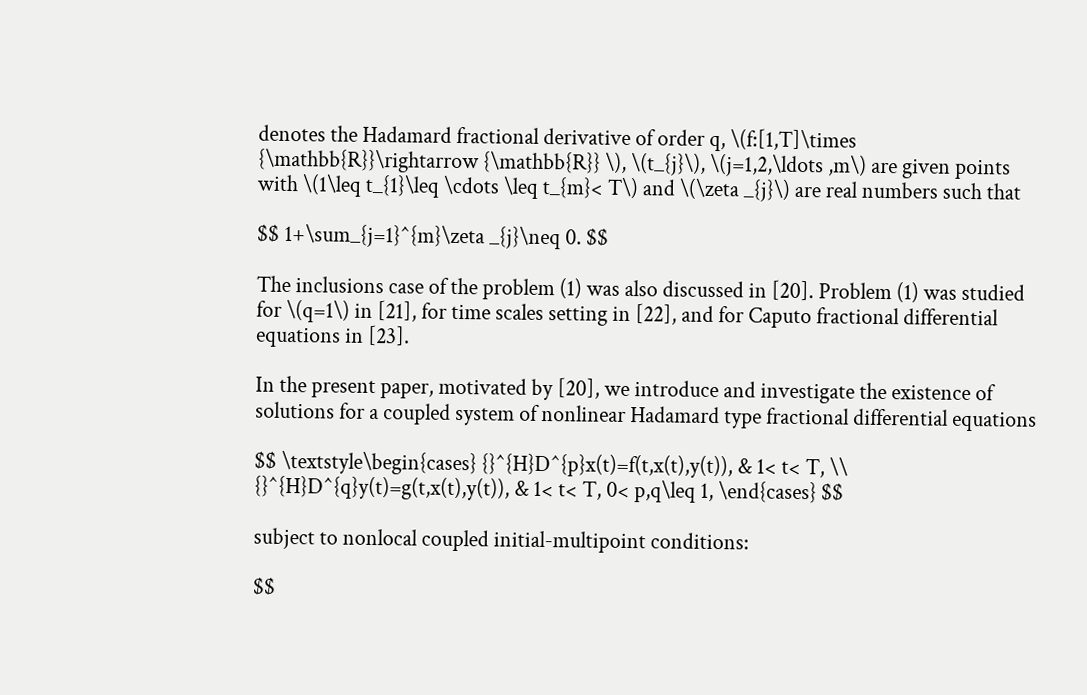denotes the Hadamard fractional derivative of order q, \(f:[1,T]\times {\mathbb{R}}\rightarrow {\mathbb{R}} \), \(t_{j}\), \(j=1,2,\ldots ,m\) are given points with \(1\leq t_{1}\leq \cdots \leq t_{m}< T\) and \(\zeta _{j}\) are real numbers such that

$$ 1+\sum_{j=1}^{m}\zeta _{j}\neq 0. $$

The inclusions case of the problem (1) was also discussed in [20]. Problem (1) was studied for \(q=1\) in [21], for time scales setting in [22], and for Caputo fractional differential equations in [23].

In the present paper, motivated by [20], we introduce and investigate the existence of solutions for a coupled system of nonlinear Hadamard type fractional differential equations

$$ \textstyle\begin{cases} {}^{H}D^{p}x(t)=f(t,x(t),y(t)), & 1< t< T, \\ {}^{H}D^{q}y(t)=g(t,x(t),y(t)), & 1< t< T, 0< p,q\leq 1, \end{cases} $$

subject to nonlocal coupled initial-multipoint conditions:

$$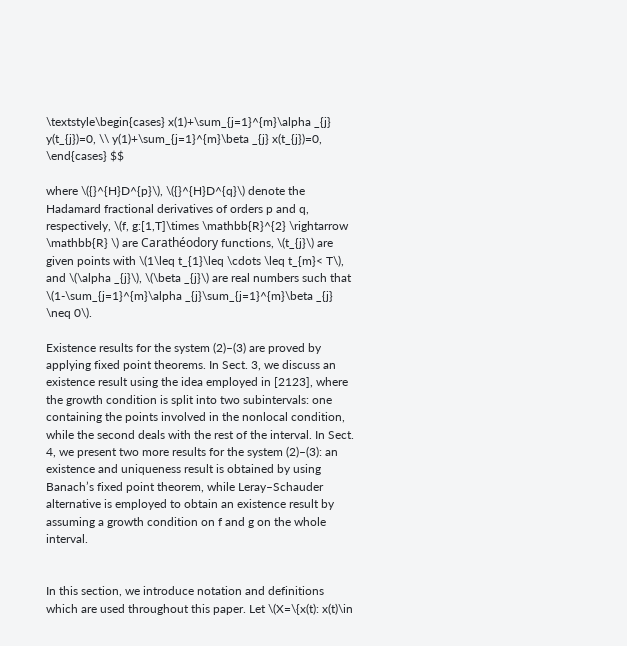\textstyle\begin{cases} x(1)+\sum_{j=1}^{m}\alpha _{j} y(t_{j})=0, \\ y(1)+\sum_{j=1}^{m}\beta _{j} x(t_{j})=0, \end{cases} $$

where \({}^{H}D^{p}\), \({}^{H}D^{q}\) denote the Hadamard fractional derivatives of orders p and q, respectively, \(f, g:[1,T]\times \mathbb{R}^{2} \rightarrow \mathbb{R} \) are Carathéodory functions, \(t_{j}\) are given points with \(1\leq t_{1}\leq \cdots \leq t_{m}< T\), and \(\alpha _{j}\), \(\beta _{j}\) are real numbers such that \(1-\sum_{j=1}^{m}\alpha _{j}\sum_{j=1}^{m}\beta _{j} \neq 0\).

Existence results for the system (2)–(3) are proved by applying fixed point theorems. In Sect. 3, we discuss an existence result using the idea employed in [2123], where the growth condition is split into two subintervals: one containing the points involved in the nonlocal condition, while the second deals with the rest of the interval. In Sect. 4, we present two more results for the system (2)–(3): an existence and uniqueness result is obtained by using Banach’s fixed point theorem, while Leray–Schauder alternative is employed to obtain an existence result by assuming a growth condition on f and g on the whole interval.


In this section, we introduce notation and definitions which are used throughout this paper. Let \(X=\{x(t): x(t)\in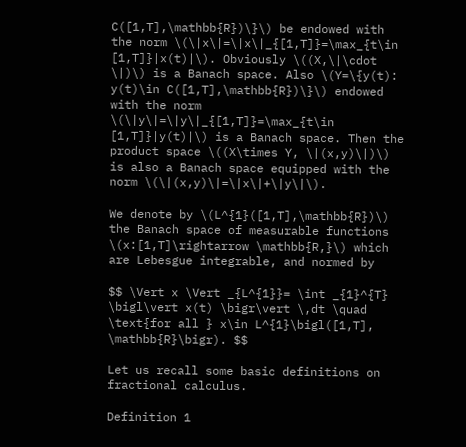C([1,T],\mathbb{R})\}\) be endowed with the norm \(\|x\|=\|x\|_{[1,T]}=\max_{t\in [1,T]}|x(t)|\). Obviously \((X,\|\cdot \|)\) is a Banach space. Also \(Y=\{y(t): y(t)\in C([1,T],\mathbb{R})\}\) endowed with the norm \(\|y\|=\|y\|_{[1,T]}=\max_{t\in [1,T]}|y(t)|\) is a Banach space. Then the product space \((X\times Y, \|(x,y)\|)\) is also a Banach space equipped with the norm \(\|(x,y)\|=\|x\|+\|y\|\).

We denote by \(L^{1}([1,T],\mathbb{R})\) the Banach space of measurable functions \(x:[1,T]\rightarrow \mathbb{R,}\) which are Lebesgue integrable, and normed by

$$ \Vert x \Vert _{L^{1}}= \int _{1}^{T} \bigl\vert x(t) \bigr\vert \,dt \quad \text{for all } x\in L^{1}\bigl([1,T], \mathbb{R}\bigr). $$

Let us recall some basic definitions on fractional calculus.

Definition 1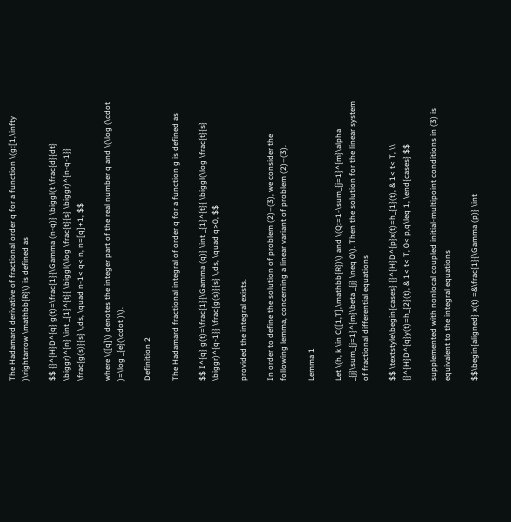The Hadamard derivative of fractional order q for a function \(g:[1,\infty )\rightarrow \mathbb{R}\) is defined as

$$ {}^{H}D^{q} g(t)=\frac{1}{\Gamma (n-q)} \biggl(t \frac{d}{dt} \biggr)^{n} \int _{1}^{t}{ \biggl(\log \frac{t}{s} \biggr)^{n-q-1}} \frac{g(s)}{s} \,ds, \quad n-1< q< n, n=[q]+1, $$

where \([q]\) denotes the integer part of the real number q and \(\log (\cdot )=\log _{e}(\cdot )\).

Definition 2

The Hadamard fractional integral of order q for a function g is defined as

$$ I^{q} g(t)=\frac{1}{\Gamma (q)} \int _{1}^{t}{ \biggl(\log \frac{t}{s} \biggr)^{q-1}} \frac{g(s)}{s} \,ds, \quad q>0, $$

provided the integral exists.

In order to define the solution of problem (2)–(3), we consider the following lemma, concerning a linear variant of problem (2)–(3).

Lemma 1

Let \(h, k \in C([1,T],\mathbb{R})\) and \(Q:=1-\sum_{j=1}^{m}\alpha _{j}\sum_{j=1}^{m}\beta _{j} \neq 0\). Then the solution for the linear system of fractional differential equations

$$ \textstyle\begin{cases} {}^{H}D^{p}x(t)=h_{1}(t), & 1< t< T, \\ {}^{H}D^{q}y(t)=h_{2}(t), & 1< t< T, 0< p,q\leq 1, \end{cases} $$

supplemented with nonlocal coupled initial-multipoint conditions in (3) is equivalent to the integral equations

$$\begin{aligned} x(t) =&\frac{1}{\Gamma (p)} \int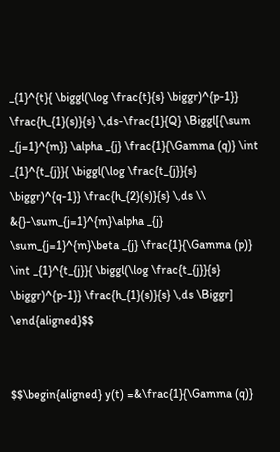_{1}^{t}{ \biggl(\log \frac{t}{s} \biggr)^{p-1}} \frac{h_{1}(s)}{s} \,ds-\frac{1}{Q} \Biggl[{\sum _{j=1}^{m}} \alpha _{j} \frac{1}{\Gamma (q)} \int _{1}^{t_{j}}{ \biggl(\log \frac{t_{j}}{s} \biggr)^{q-1}} \frac{h_{2}(s)}{s} \,ds \\ &{}-\sum_{j=1}^{m}\alpha _{j} \sum_{j=1}^{m}\beta _{j} \frac{1}{\Gamma (p)} \int _{1}^{t_{j}}{ \biggl(\log \frac{t_{j}}{s} \biggr)^{p-1}} \frac{h_{1}(s)}{s} \,ds \Biggr] \end{aligned}$$


$$\begin{aligned} y(t) =&\frac{1}{\Gamma (q)}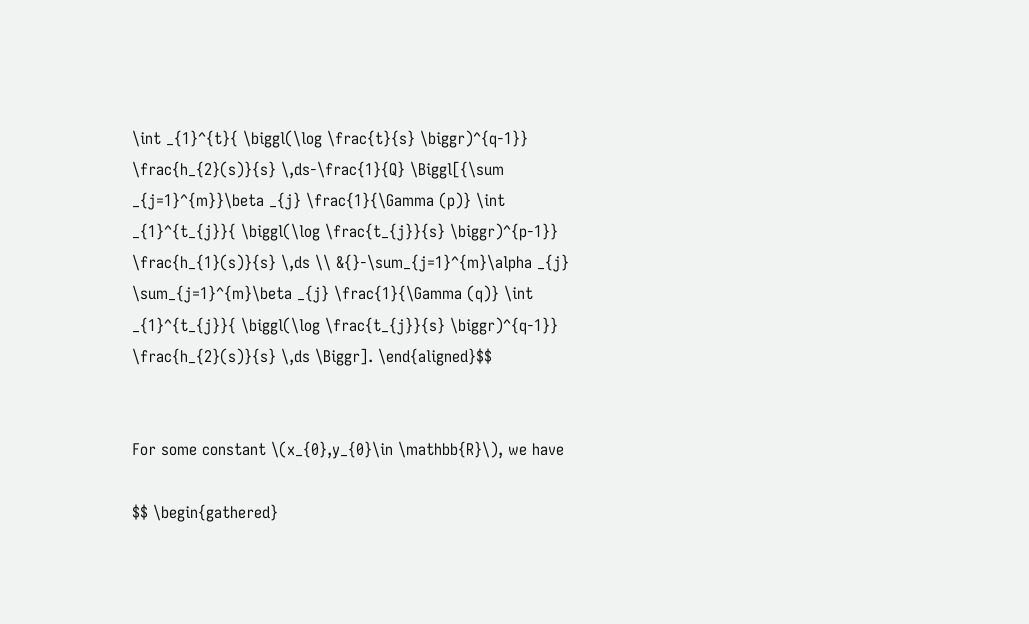\int _{1}^{t}{ \biggl(\log \frac{t}{s} \biggr)^{q-1}} \frac{h_{2}(s)}{s} \,ds-\frac{1}{Q} \Biggl[{\sum _{j=1}^{m}}\beta _{j} \frac{1}{\Gamma (p)} \int _{1}^{t_{j}}{ \biggl(\log \frac{t_{j}}{s} \biggr)^{p-1}} \frac{h_{1}(s)}{s} \,ds \\ &{}-\sum_{j=1}^{m}\alpha _{j} \sum_{j=1}^{m}\beta _{j} \frac{1}{\Gamma (q)} \int _{1}^{t_{j}}{ \biggl(\log \frac{t_{j}}{s} \biggr)^{q-1}} \frac{h_{2}(s)}{s} \,ds \Biggr]. \end{aligned}$$


For some constant \(x_{0},y_{0}\in \mathbb{R}\), we have

$$ \begin{gathered}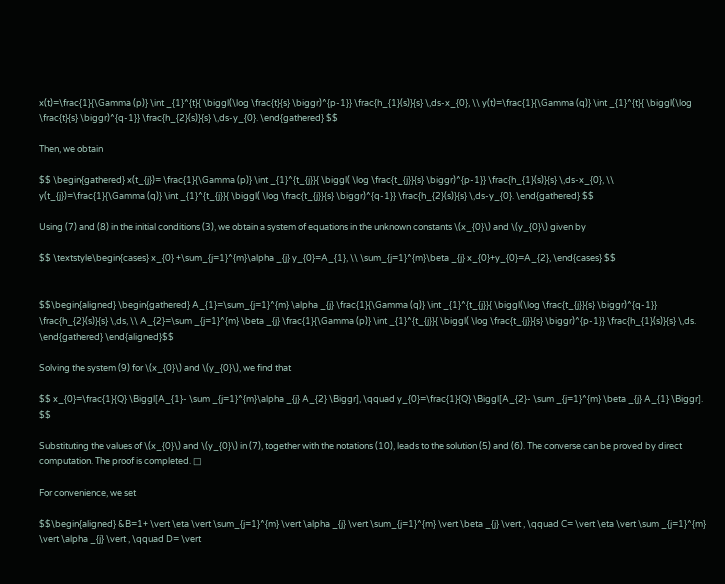x(t)=\frac{1}{\Gamma (p)} \int _{1}^{t}{ \biggl(\log \frac{t}{s} \biggr)^{p-1}} \frac{h_{1}(s)}{s} \,ds-x_{0}, \\ y(t)=\frac{1}{\Gamma (q)} \int _{1}^{t}{ \biggl(\log \frac{t}{s} \biggr)^{q-1}} \frac{h_{2}(s)}{s} \,ds-y_{0}. \end{gathered} $$

Then, we obtain

$$ \begin{gathered} x(t_{j})= \frac{1}{\Gamma (p)} \int _{1}^{t_{j}}{ \biggl( \log \frac{t_{j}}{s} \biggr)^{p-1}} \frac{h_{1}(s)}{s} \,ds-x_{0}, \\ y(t_{j})=\frac{1}{\Gamma (q)} \int _{1}^{t_{j}}{ \biggl( \log \frac{t_{j}}{s} \biggr)^{q-1}} \frac{h_{2}(s)}{s} \,ds-y_{0}. \end{gathered} $$

Using (7) and (8) in the initial conditions (3), we obtain a system of equations in the unknown constants \(x_{0}\) and \(y_{0}\) given by

$$ \textstyle\begin{cases} x_{0} +\sum_{j=1}^{m}\alpha _{j} y_{0}=A_{1}, \\ \sum_{j=1}^{m}\beta _{j} x_{0}+y_{0}=A_{2}, \end{cases} $$


$$\begin{aligned} \begin{gathered} A_{1}=\sum_{j=1}^{m} \alpha _{j} \frac{1}{\Gamma (q)} \int _{1}^{t_{j}}{ \biggl(\log \frac{t_{j}}{s} \biggr)^{q-1}} \frac{h_{2}(s)}{s} \,ds, \\ A_{2}=\sum _{j=1}^{m} \beta _{j} \frac{1}{\Gamma (p)} \int _{1}^{t_{j}}{ \biggl( \log \frac{t_{j}}{s} \biggr)^{p-1}} \frac{h_{1}(s)}{s} \,ds. \end{gathered} \end{aligned}$$

Solving the system (9) for \(x_{0}\) and \(y_{0}\), we find that

$$ x_{0}=\frac{1}{Q} \Biggl[A_{1}- \sum _{j=1}^{m}\alpha _{j} A_{2} \Biggr], \qquad y_{0}=\frac{1}{Q} \Biggl[A_{2}- \sum _{j=1}^{m} \beta _{j} A_{1} \Biggr]. $$

Substituting the values of \(x_{0}\) and \(y_{0}\) in (7), together with the notations (10), leads to the solution (5) and (6). The converse can be proved by direct computation. The proof is completed. □

For convenience, we set

$$\begin{aligned} &B=1+ \vert \eta \vert \sum_{j=1}^{m} \vert \alpha _{j} \vert \sum_{j=1}^{m} \vert \beta _{j} \vert , \qquad C= \vert \eta \vert \sum _{j=1}^{m} \vert \alpha _{j} \vert , \qquad D= \vert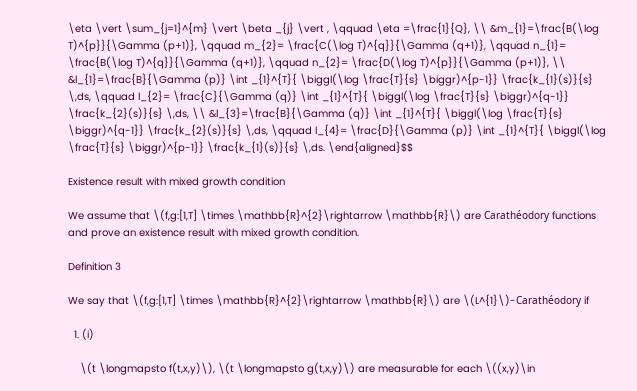\eta \vert \sum_{j=1}^{m} \vert \beta _{j} \vert , \qquad \eta =\frac{1}{Q}, \\ &m_{1}=\frac{B(\log T)^{p}}{\Gamma (p+1)}, \qquad m_{2}= \frac{C(\log T)^{q}}{\Gamma (q+1)}, \qquad n_{1}= \frac{B(\log T)^{q}}{\Gamma (q+1)}, \qquad n_{2}= \frac{D(\log T)^{p}}{\Gamma (p+1)}, \\ &l_{1}=\frac{B}{\Gamma (p)} \int _{1}^{T}{ \biggl(\log \frac{T}{s} \biggr)^{p-1}} \frac{k_{1}(s)}{s} \,ds, \qquad l_{2}= \frac{C}{\Gamma (q)} \int _{1}^{T}{ \biggl(\log \frac{T}{s} \biggr)^{q-1}} \frac{k_{2}(s)}{s} \,ds, \\ &l_{3}=\frac{B}{\Gamma (q)} \int _{1}^{T}{ \biggl(\log \frac{T}{s} \biggr)^{q-1}} \frac{k_{2}(s)}{s} \,ds, \qquad l_{4}= \frac{D}{\Gamma (p)} \int _{1}^{T}{ \biggl(\log \frac{T}{s} \biggr)^{p-1}} \frac{k_{1}(s)}{s} \,ds. \end{aligned}$$

Existence result with mixed growth condition

We assume that \(f,g:[1,T] \times \mathbb{R}^{2}\rightarrow \mathbb{R}\) are Carathéodory functions and prove an existence result with mixed growth condition.

Definition 3

We say that \(f,g:[1,T] \times \mathbb{R}^{2}\rightarrow \mathbb{R}\) are \(L^{1}\)-Carathéodory if

  1. (i)

    \(t \longmapsto f(t,x,y)\), \(t \longmapsto g(t,x,y)\) are measurable for each \((x,y)\in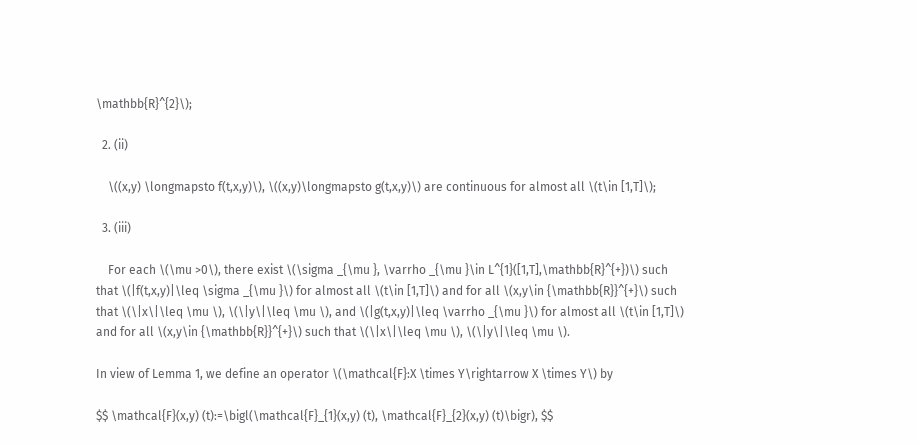\mathbb{R}^{2}\);

  2. (ii)

    \((x,y) \longmapsto f(t,x,y)\), \((x,y)\longmapsto g(t,x,y)\) are continuous for almost all \(t\in [1,T]\);

  3. (iii)

    For each \(\mu >0\), there exist \(\sigma _{\mu }, \varrho _{\mu }\in L^{1}([1,T],\mathbb{R}^{+})\) such that \(|f(t,x,y)|\leq \sigma _{\mu }\) for almost all \(t\in [1,T]\) and for all \(x,y\in {\mathbb{R}}^{+}\) such that \(\|x\|\leq \mu \), \(\|y\|\leq \mu \), and \(|g(t,x,y)|\leq \varrho _{\mu }\) for almost all \(t\in [1,T]\) and for all \(x,y\in {\mathbb{R}}^{+}\) such that \(\|x\|\leq \mu \), \(\|y\|\leq \mu \).

In view of Lemma 1, we define an operator \(\mathcal{F}:X \times Y\rightarrow X \times Y\) by

$$ \mathcal{F}(x,y) (t):=\bigl(\mathcal{F}_{1}(x,y) (t), \mathcal{F}_{2}(x,y) (t)\bigr), $$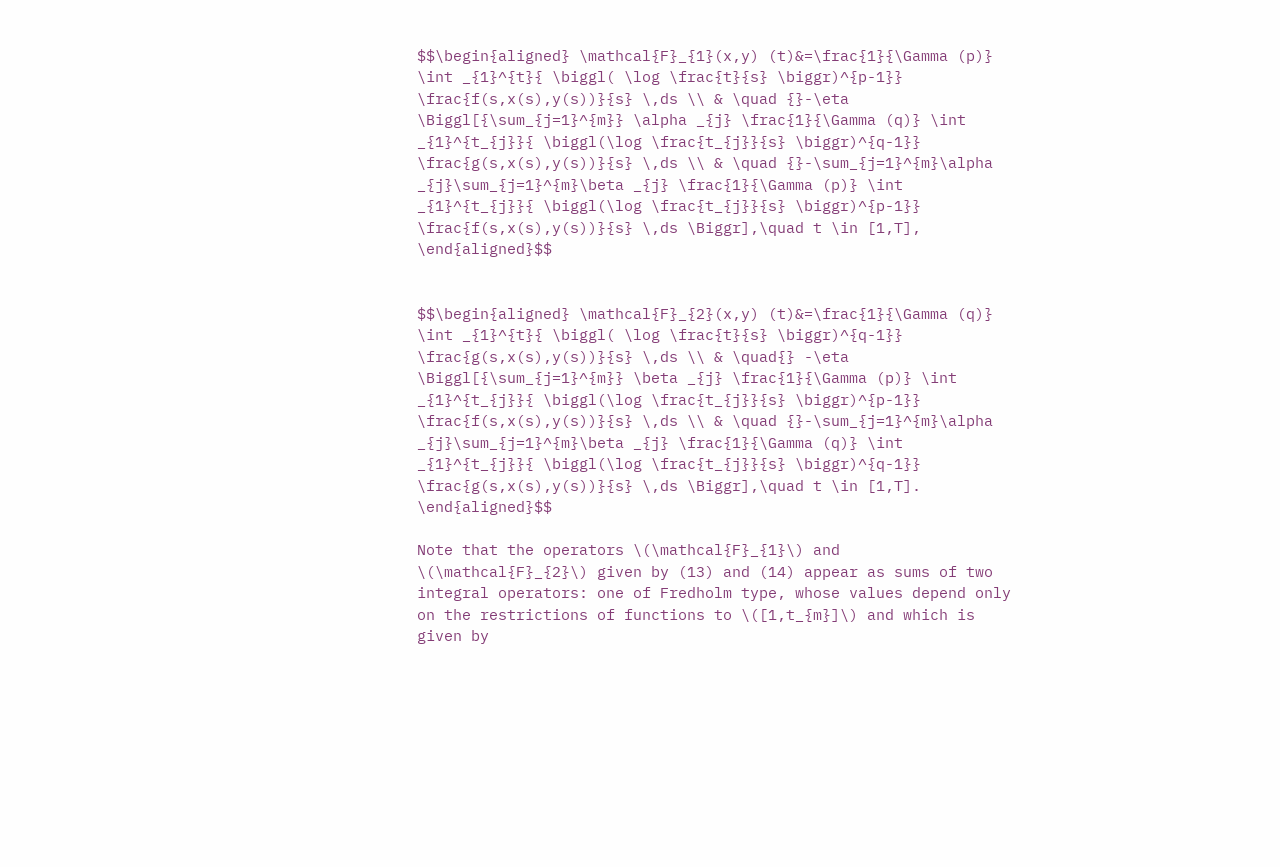$$\begin{aligned} \mathcal{F}_{1}(x,y) (t)&=\frac{1}{\Gamma (p)} \int _{1}^{t}{ \biggl( \log \frac{t}{s} \biggr)^{p-1}} \frac{f(s,x(s),y(s))}{s} \,ds \\ & \quad {}-\eta \Biggl[{\sum_{j=1}^{m}} \alpha _{j} \frac{1}{\Gamma (q)} \int _{1}^{t_{j}}{ \biggl(\log \frac{t_{j}}{s} \biggr)^{q-1}} \frac{g(s,x(s),y(s))}{s} \,ds \\ & \quad {}-\sum_{j=1}^{m}\alpha _{j}\sum_{j=1}^{m}\beta _{j} \frac{1}{\Gamma (p)} \int _{1}^{t_{j}}{ \biggl(\log \frac{t_{j}}{s} \biggr)^{p-1}} \frac{f(s,x(s),y(s))}{s} \,ds \Biggr],\quad t \in [1,T], \end{aligned}$$


$$\begin{aligned} \mathcal{F}_{2}(x,y) (t)&=\frac{1}{\Gamma (q)} \int _{1}^{t}{ \biggl( \log \frac{t}{s} \biggr)^{q-1}} \frac{g(s,x(s),y(s))}{s} \,ds \\ & \quad{} -\eta \Biggl[{\sum_{j=1}^{m}} \beta _{j} \frac{1}{\Gamma (p)} \int _{1}^{t_{j}}{ \biggl(\log \frac{t_{j}}{s} \biggr)^{p-1}} \frac{f(s,x(s),y(s))}{s} \,ds \\ & \quad {}-\sum_{j=1}^{m}\alpha _{j}\sum_{j=1}^{m}\beta _{j} \frac{1}{\Gamma (q)} \int _{1}^{t_{j}}{ \biggl(\log \frac{t_{j}}{s} \biggr)^{q-1}} \frac{g(s,x(s),y(s))}{s} \,ds \Biggr],\quad t \in [1,T]. \end{aligned}$$

Note that the operators \(\mathcal{F}_{1}\) and \(\mathcal{F}_{2}\) given by (13) and (14) appear as sums of two integral operators: one of Fredholm type, whose values depend only on the restrictions of functions to \([1,t_{m}]\) and which is given by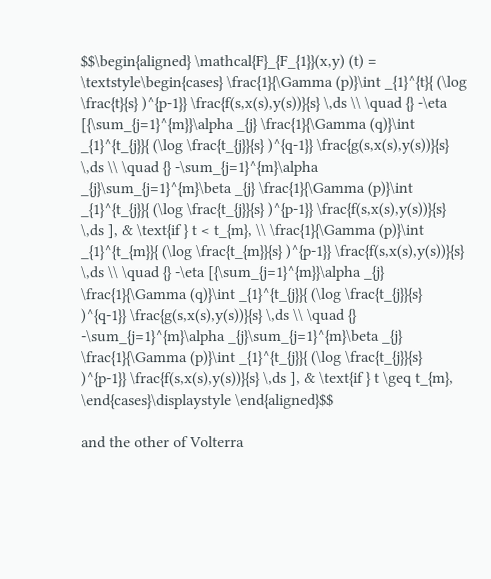$$\begin{aligned} \mathcal{F}_{F_{1}}(x,y) (t) = \textstyle\begin{cases} \frac{1}{\Gamma (p)}\int _{1}^{t}{ (\log \frac{t}{s} )^{p-1}} \frac{f(s,x(s),y(s))}{s} \,ds \\ \quad {} -\eta [{\sum_{j=1}^{m}}\alpha _{j} \frac{1}{\Gamma (q)}\int _{1}^{t_{j}}{ (\log \frac{t_{j}}{s} )^{q-1}} \frac{g(s,x(s),y(s))}{s} \,ds \\ \quad {} -\sum_{j=1}^{m}\alpha _{j}\sum_{j=1}^{m}\beta _{j} \frac{1}{\Gamma (p)}\int _{1}^{t_{j}}{ (\log \frac{t_{j}}{s} )^{p-1}} \frac{f(s,x(s),y(s))}{s} \,ds ], & \text{if } t < t_{m}, \\ \frac{1}{\Gamma (p)}\int _{1}^{t_{m}}{ (\log \frac{t_{m}}{s} )^{p-1}} \frac{f(s,x(s),y(s))}{s} \,ds \\ \quad {} -\eta [{\sum_{j=1}^{m}}\alpha _{j} \frac{1}{\Gamma (q)}\int _{1}^{t_{j}}{ (\log \frac{t_{j}}{s} )^{q-1}} \frac{g(s,x(s),y(s))}{s} \,ds \\ \quad {} -\sum_{j=1}^{m}\alpha _{j}\sum_{j=1}^{m}\beta _{j} \frac{1}{\Gamma (p)}\int _{1}^{t_{j}}{ (\log \frac{t_{j}}{s} )^{p-1}} \frac{f(s,x(s),y(s))}{s} \,ds ], & \text{if } t \geq t_{m}, \end{cases}\displaystyle \end{aligned}$$

and the other of Volterra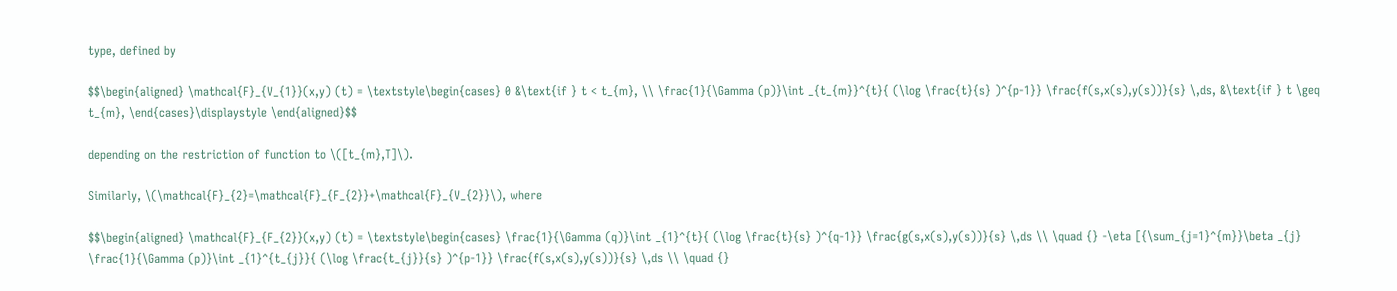type, defined by

$$\begin{aligned} \mathcal{F}_{V_{1}}(x,y) (t) = \textstyle\begin{cases} 0 &\text{if } t < t_{m}, \\ \frac{1}{\Gamma (p)}\int _{t_{m}}^{t}{ (\log \frac{t}{s} )^{p-1}} \frac{f(s,x(s),y(s))}{s} \,ds, &\text{if } t \geq t_{m}, \end{cases}\displaystyle \end{aligned}$$

depending on the restriction of function to \([t_{m},T]\).

Similarly, \(\mathcal{F}_{2}=\mathcal{F}_{F_{2}}+\mathcal{F}_{V_{2}}\), where

$$\begin{aligned} \mathcal{F}_{F_{2}}(x,y) (t) = \textstyle\begin{cases} \frac{1}{\Gamma (q)}\int _{1}^{t}{ (\log \frac{t}{s} )^{q-1}} \frac{g(s,x(s),y(s))}{s} \,ds \\ \quad {} -\eta [{\sum_{j=1}^{m}}\beta _{j} \frac{1}{\Gamma (p)}\int _{1}^{t_{j}}{ (\log \frac{t_{j}}{s} )^{p-1}} \frac{f(s,x(s),y(s))}{s} \,ds \\ \quad {}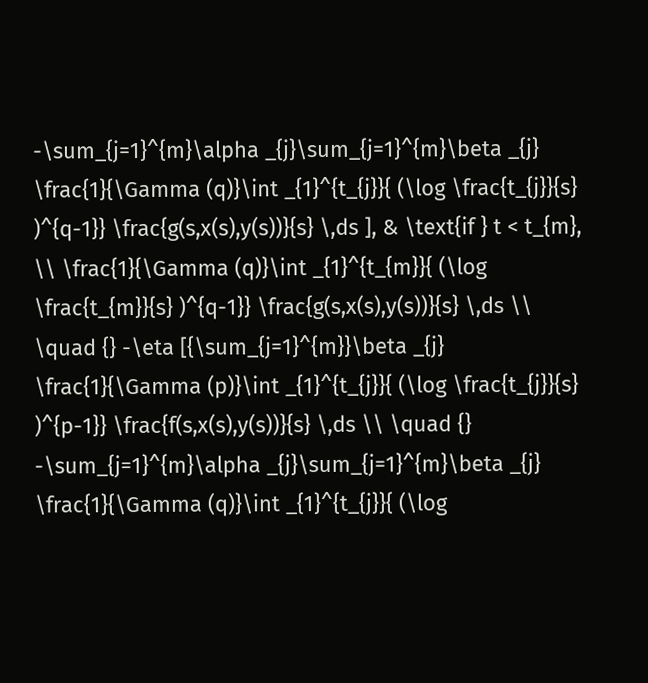-\sum_{j=1}^{m}\alpha _{j}\sum_{j=1}^{m}\beta _{j} \frac{1}{\Gamma (q)}\int _{1}^{t_{j}}{ (\log \frac{t_{j}}{s} )^{q-1}} \frac{g(s,x(s),y(s))}{s} \,ds ], & \text{if } t < t_{m}, \\ \frac{1}{\Gamma (q)}\int _{1}^{t_{m}}{ (\log \frac{t_{m}}{s} )^{q-1}} \frac{g(s,x(s),y(s))}{s} \,ds \\ \quad {} -\eta [{\sum_{j=1}^{m}}\beta _{j} \frac{1}{\Gamma (p)}\int _{1}^{t_{j}}{ (\log \frac{t_{j}}{s} )^{p-1}} \frac{f(s,x(s),y(s))}{s} \,ds \\ \quad {} -\sum_{j=1}^{m}\alpha _{j}\sum_{j=1}^{m}\beta _{j} \frac{1}{\Gamma (q)}\int _{1}^{t_{j}}{ (\log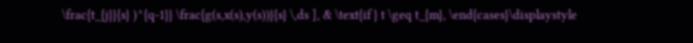\frac{t_{j}}{s} )^{q-1}} \frac{g(s,x(s),y(s))}{s} \,ds ], & \text{if } t \geq t_{m}, \end{cases}\displaystyle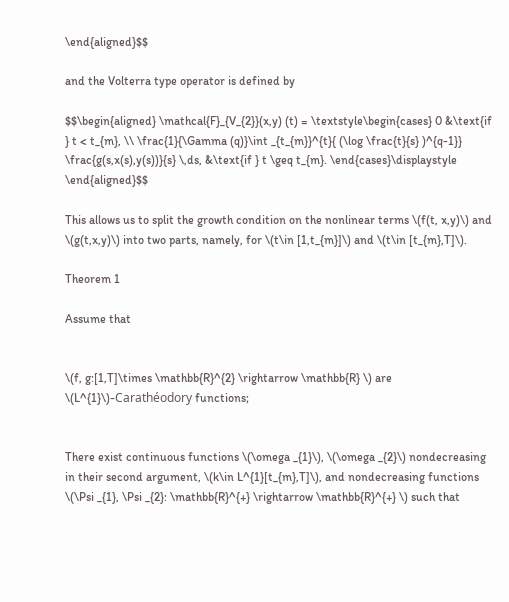\end{aligned}$$

and the Volterra type operator is defined by

$$\begin{aligned} \mathcal{F}_{V_{2}}(x,y) (t) = \textstyle\begin{cases} 0 &\text{if } t < t_{m}, \\ \frac{1}{\Gamma (q)}\int _{t_{m}}^{t}{ (\log \frac{t}{s} )^{q-1}} \frac{g(s,x(s),y(s))}{s} \,ds, &\text{if } t \geq t_{m}. \end{cases}\displaystyle \end{aligned}$$

This allows us to split the growth condition on the nonlinear terms \(f(t, x,y)\) and \(g(t,x,y)\) into two parts, namely, for \(t\in [1,t_{m}]\) and \(t\in [t_{m},T]\).

Theorem 1

Assume that


\(f, g:[1,T]\times \mathbb{R}^{2} \rightarrow \mathbb{R} \) are \(L^{1}\)-Carathéodory functions;


There exist continuous functions \(\omega _{1}\), \(\omega _{2}\) nondecreasing in their second argument, \(k\in L^{1}[t_{m},T]\), and nondecreasing functions \(\Psi _{1}, \Psi _{2}: \mathbb{R}^{+} \rightarrow \mathbb{R}^{+} \) such that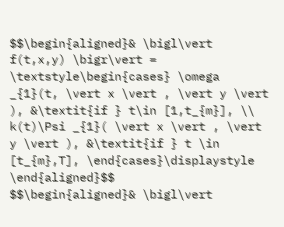$$\begin{aligned}& \bigl\vert f(t,x,y) \bigr\vert = \textstyle\begin{cases} \omega _{1}(t, \vert x \vert , \vert y \vert ), &\textit{if } t\in [1,t_{m}], \\ k(t)\Psi _{1}( \vert x \vert , \vert y \vert ), &\textit{if } t \in [t_{m},T], \end{cases}\displaystyle \end{aligned}$$
$$\begin{aligned}& \bigl\vert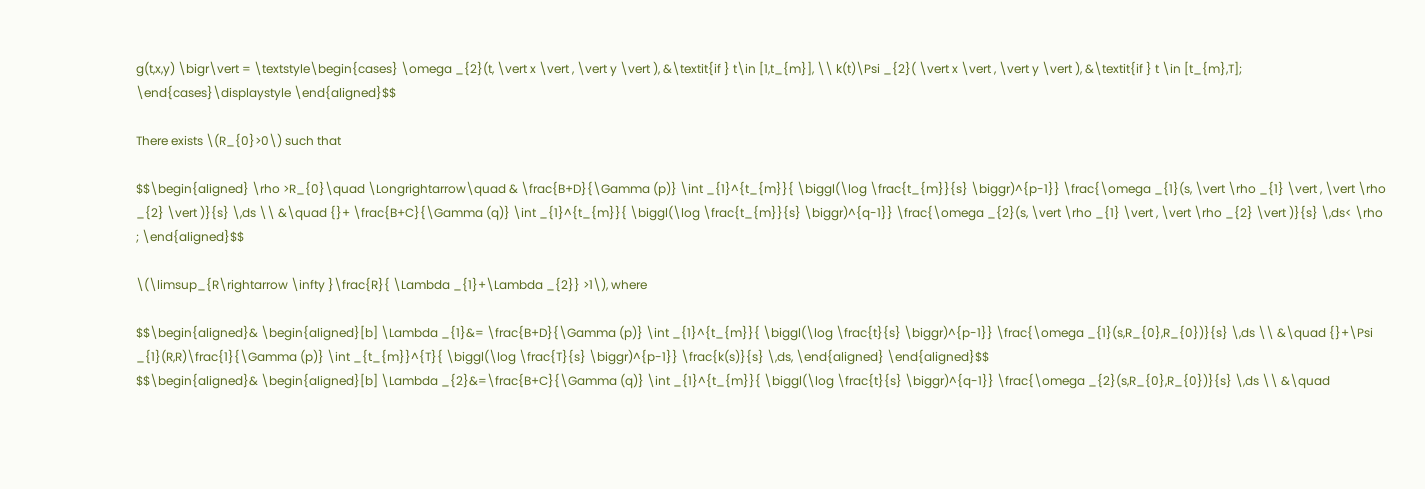g(t,x,y) \bigr\vert = \textstyle\begin{cases} \omega _{2}(t, \vert x \vert , \vert y \vert ), &\textit{if } t\in [1,t_{m}], \\ k(t)\Psi _{2}( \vert x \vert , \vert y \vert ), &\textit{if } t \in [t_{m},T]; \end{cases}\displaystyle \end{aligned}$$

There exists \(R_{0}>0\) such that

$$\begin{aligned} \rho >R_{0}\quad \Longrightarrow\quad & \frac{B+D}{\Gamma (p)} \int _{1}^{t_{m}}{ \biggl(\log \frac{t_{m}}{s} \biggr)^{p-1}} \frac{\omega _{1}(s, \vert \rho _{1} \vert , \vert \rho _{2} \vert )}{s} \,ds \\ &\quad {}+ \frac{B+C}{\Gamma (q)} \int _{1}^{t_{m}}{ \biggl(\log \frac{t_{m}}{s} \biggr)^{q-1}} \frac{\omega _{2}(s, \vert \rho _{1} \vert , \vert \rho _{2} \vert )}{s} \,ds< \rho ; \end{aligned}$$

\(\limsup_{R\rightarrow \infty }\frac{R}{ \Lambda _{1}+\Lambda _{2}} >1\), where

$$\begin{aligned}& \begin{aligned}[b] \Lambda _{1}&= \frac{B+D}{\Gamma (p)} \int _{1}^{t_{m}}{ \biggl(\log \frac{t}{s} \biggr)^{p-1}} \frac{\omega _{1}(s,R_{0},R_{0})}{s} \,ds \\ &\quad {}+\Psi _{1}(R,R)\frac{1}{\Gamma (p)} \int _{t_{m}}^{T}{ \biggl(\log \frac{T}{s} \biggr)^{p-1}} \frac{k(s)}{s} \,ds, \end{aligned} \end{aligned}$$
$$\begin{aligned}& \begin{aligned}[b] \Lambda _{2}&=\frac{B+C}{\Gamma (q)} \int _{1}^{t_{m}}{ \biggl(\log \frac{t}{s} \biggr)^{q-1}} \frac{\omega _{2}(s,R_{0},R_{0})}{s} \,ds \\ &\quad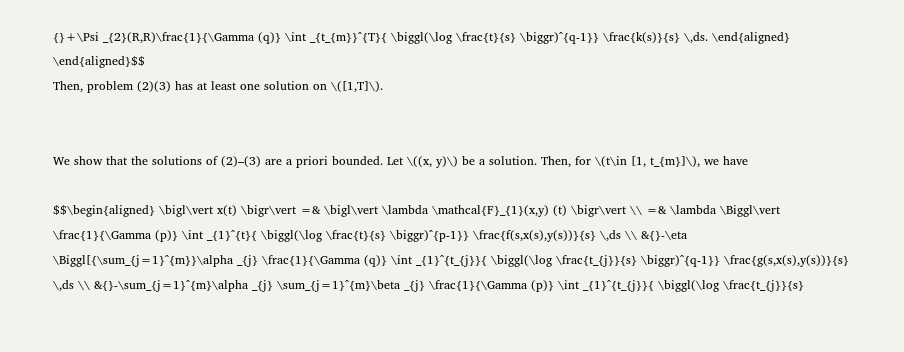{}+\Psi _{2}(R,R)\frac{1}{\Gamma (q)} \int _{t_{m}}^{T}{ \biggl(\log \frac{t}{s} \biggr)^{q-1}} \frac{k(s)}{s} \,ds. \end{aligned} \end{aligned}$$
Then, problem (2)(3) has at least one solution on \([1,T]\).


We show that the solutions of (2)–(3) are a priori bounded. Let \((x, y)\) be a solution. Then, for \(t\in [1, t_{m}]\), we have

$$\begin{aligned} \bigl\vert x(t) \bigr\vert =& \bigl\vert \lambda \mathcal{F}_{1}(x,y) (t) \bigr\vert \\ =& \lambda \Biggl\vert \frac{1}{\Gamma (p)} \int _{1}^{t}{ \biggl(\log \frac{t}{s} \biggr)^{p-1}} \frac{f(s,x(s),y(s))}{s} \,ds \\ &{}-\eta \Biggl[{\sum_{j=1}^{m}}\alpha _{j} \frac{1}{\Gamma (q)} \int _{1}^{t_{j}}{ \biggl(\log \frac{t_{j}}{s} \biggr)^{q-1}} \frac{g(s,x(s),y(s))}{s} \,ds \\ &{}-\sum_{j=1}^{m}\alpha _{j} \sum_{j=1}^{m}\beta _{j} \frac{1}{\Gamma (p)} \int _{1}^{t_{j}}{ \biggl(\log \frac{t_{j}}{s}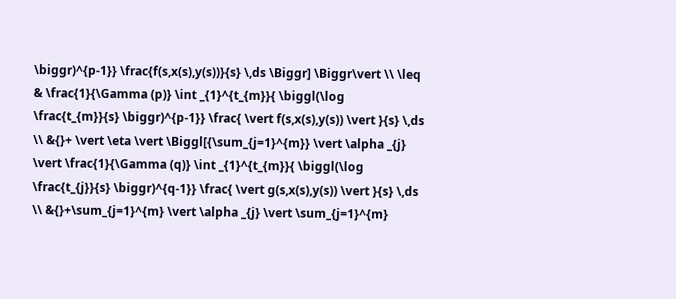\biggr)^{p-1}} \frac{f(s,x(s),y(s))}{s} \,ds \Biggr] \Biggr\vert \\ \leq & \frac{1}{\Gamma (p)} \int _{1}^{t_{m}}{ \biggl(\log \frac{t_{m}}{s} \biggr)^{p-1}} \frac{ \vert f(s,x(s),y(s)) \vert }{s} \,ds \\ &{}+ \vert \eta \vert \Biggl[{\sum_{j=1}^{m}} \vert \alpha _{j} \vert \frac{1}{\Gamma (q)} \int _{1}^{t_{m}}{ \biggl(\log \frac{t_{j}}{s} \biggr)^{q-1}} \frac{ \vert g(s,x(s),y(s)) \vert }{s} \,ds \\ &{}+\sum_{j=1}^{m} \vert \alpha _{j} \vert \sum_{j=1}^{m}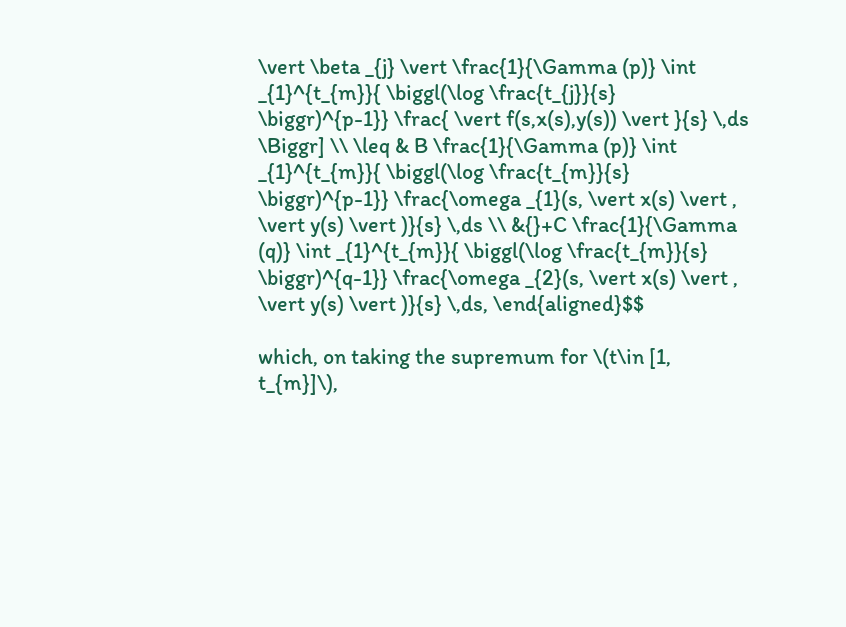\vert \beta _{j} \vert \frac{1}{\Gamma (p)} \int _{1}^{t_{m}}{ \biggl(\log \frac{t_{j}}{s} \biggr)^{p-1}} \frac{ \vert f(s,x(s),y(s)) \vert }{s} \,ds \Biggr] \\ \leq & B \frac{1}{\Gamma (p)} \int _{1}^{t_{m}}{ \biggl(\log \frac{t_{m}}{s} \biggr)^{p-1}} \frac{\omega _{1}(s, \vert x(s) \vert , \vert y(s) \vert )}{s} \,ds \\ &{}+C \frac{1}{\Gamma (q)} \int _{1}^{t_{m}}{ \biggl(\log \frac{t_{m}}{s} \biggr)^{q-1}} \frac{\omega _{2}(s, \vert x(s) \vert , \vert y(s) \vert )}{s} \,ds, \end{aligned}$$

which, on taking the supremum for \(t\in [1, t_{m}]\),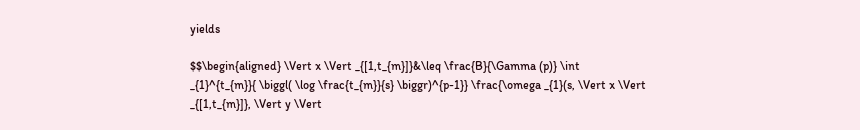yields

$$\begin{aligned} \Vert x \Vert _{[1,t_{m}]}&\leq \frac{B}{\Gamma (p)} \int _{1}^{t_{m}}{ \biggl( \log \frac{t_{m}}{s} \biggr)^{p-1}} \frac{\omega _{1}(s, \Vert x \Vert _{[1,t_{m}]}, \Vert y \Vert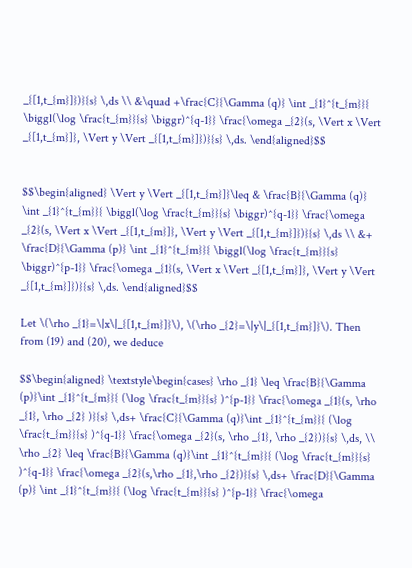_{[1,t_{m}]})}{s} \,ds \\ &\quad +\frac{C}{\Gamma (q)} \int _{1}^{t_{m}}{ \biggl(\log \frac{t_{m}}{s} \biggr)^{q-1}} \frac{\omega _{2}(s, \Vert x \Vert _{[1,t_{m}]}, \Vert y \Vert _{[1,t_{m}]})}{s} \,ds. \end{aligned}$$


$$\begin{aligned} \Vert y \Vert _{[1,t_{m}]}\leq & \frac{B}{\Gamma (q)} \int _{1}^{t_{m}}{ \biggl(\log \frac{t_{m}}{s} \biggr)^{q-1}} \frac{\omega _{2}(s, \Vert x \Vert _{[1,t_{m}]}, \Vert y \Vert _{[1,t_{m}]})}{s} \,ds \\ &+ \frac{D}{\Gamma (p)} \int _{1}^{t_{m}}{ \biggl(\log \frac{t_{m}}{s} \biggr)^{p-1}} \frac{\omega _{1}(s, \Vert x \Vert _{[1,t_{m}]}, \Vert y \Vert _{[1,t_{m}]})}{s} \,ds. \end{aligned}$$

Let \(\rho _{1}=\|x\|_{[1,t_{m}]}\), \(\rho _{2}=\|y\|_{[1,t_{m}]}\). Then from (19) and (20), we deduce

$$\begin{aligned} \textstyle\begin{cases} \rho _{1} \leq \frac{B}{\Gamma (p)}\int _{1}^{t_{m}}{ (\log \frac{t_{m}}{s} )^{p-1}} \frac{\omega _{1}(s, \rho _{1}, \rho _{2} )}{s} \,ds+ \frac{C}{\Gamma (q)}\int _{1}^{t_{m}}{ (\log \frac{t_{m}}{s} )^{q-1}} \frac{\omega _{2}(s, \rho _{1}, \rho _{2})}{s} \,ds, \\ \rho _{2} \leq \frac{B}{\Gamma (q)}\int _{1}^{t_{m}}{ (\log \frac{t_{m}}{s} )^{q-1}} \frac{\omega _{2}(s,\rho _{1},\rho _{2})}{s} \,ds+ \frac{D}{\Gamma (p)} \int _{1}^{t_{m}}{ (\log \frac{t_{m}}{s} )^{p-1}} \frac{\omega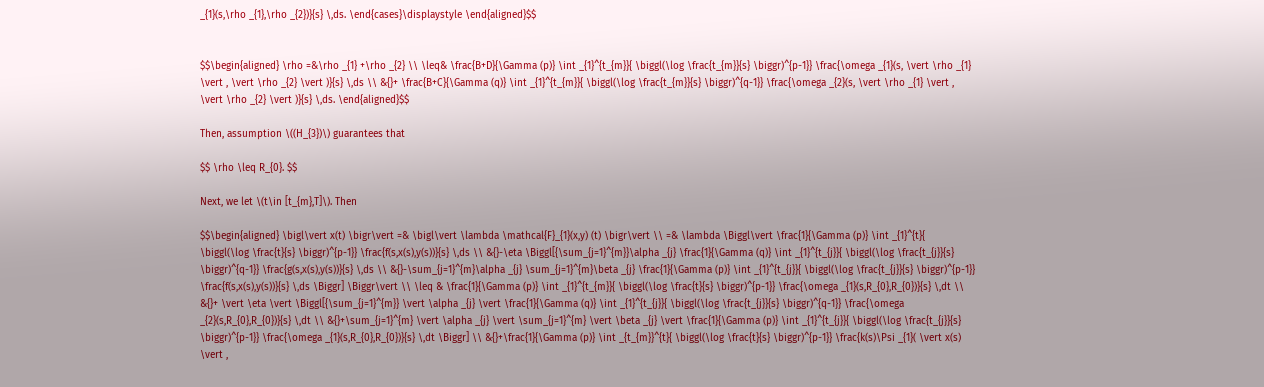_{1}(s,\rho _{1},\rho _{2})}{s} \,ds. \end{cases}\displaystyle \end{aligned}$$


$$\begin{aligned} \rho =&\rho _{1} +\rho _{2} \\ \leq& \frac{B+D}{\Gamma (p)} \int _{1}^{t_{m}}{ \biggl(\log \frac{t_{m}}{s} \biggr)^{p-1}} \frac{\omega _{1}(s, \vert \rho _{1} \vert , \vert \rho _{2} \vert )}{s} \,ds \\ &{}+ \frac{B+C}{\Gamma (q)} \int _{1}^{t_{m}}{ \biggl(\log \frac{t_{m}}{s} \biggr)^{q-1}} \frac{\omega _{2}(s, \vert \rho _{1} \vert , \vert \rho _{2} \vert )}{s} \,ds. \end{aligned}$$

Then, assumption \((H_{3})\) guarantees that

$$ \rho \leq R_{0}. $$

Next, we let \(t\in [t_{m},T]\). Then

$$\begin{aligned} \bigl\vert x(t) \bigr\vert =& \bigl\vert \lambda \mathcal{F}_{1}(x,y) (t) \bigr\vert \\ =& \lambda \Biggl\vert \frac{1}{\Gamma (p)} \int _{1}^{t}{ \biggl(\log \frac{t}{s} \biggr)^{p-1}} \frac{f(s,x(s),y(s))}{s} \,ds \\ &{}-\eta \Biggl[{\sum_{j=1}^{m}}\alpha _{j} \frac{1}{\Gamma (q)} \int _{1}^{t_{j}}{ \biggl(\log \frac{t_{j}}{s} \biggr)^{q-1}} \frac{g(s,x(s),y(s))}{s} \,ds \\ &{}-\sum_{j=1}^{m}\alpha _{j} \sum_{j=1}^{m}\beta _{j} \frac{1}{\Gamma (p)} \int _{1}^{t_{j}}{ \biggl(\log \frac{t_{j}}{s} \biggr)^{p-1}} \frac{f(s,x(s),y(s))}{s} \,ds \Biggr] \Biggr\vert \\ \leq & \frac{1}{\Gamma (p)} \int _{1}^{t_{m}}{ \biggl(\log \frac{t}{s} \biggr)^{p-1}} \frac{\omega _{1}(s,R_{0},R_{0})}{s} \,dt \\ &{}+ \vert \eta \vert \Biggl[{\sum_{j=1}^{m}} \vert \alpha _{j} \vert \frac{1}{\Gamma (q)} \int _{1}^{t_{j}}{ \biggl(\log \frac{t_{j}}{s} \biggr)^{q-1}} \frac{\omega _{2}(s,R_{0},R_{0})}{s} \,dt \\ &{}+\sum_{j=1}^{m} \vert \alpha _{j} \vert \sum_{j=1}^{m} \vert \beta _{j} \vert \frac{1}{\Gamma (p)} \int _{1}^{t_{j}}{ \biggl(\log \frac{t_{j}}{s} \biggr)^{p-1}} \frac{\omega _{1}(s,R_{0},R_{0})}{s} \,dt \Biggr] \\ &{}+\frac{1}{\Gamma (p)} \int _{t_{m}}^{t}{ \biggl(\log \frac{t}{s} \biggr)^{p-1}} \frac{k(s)\Psi _{1}( \vert x(s) \vert ,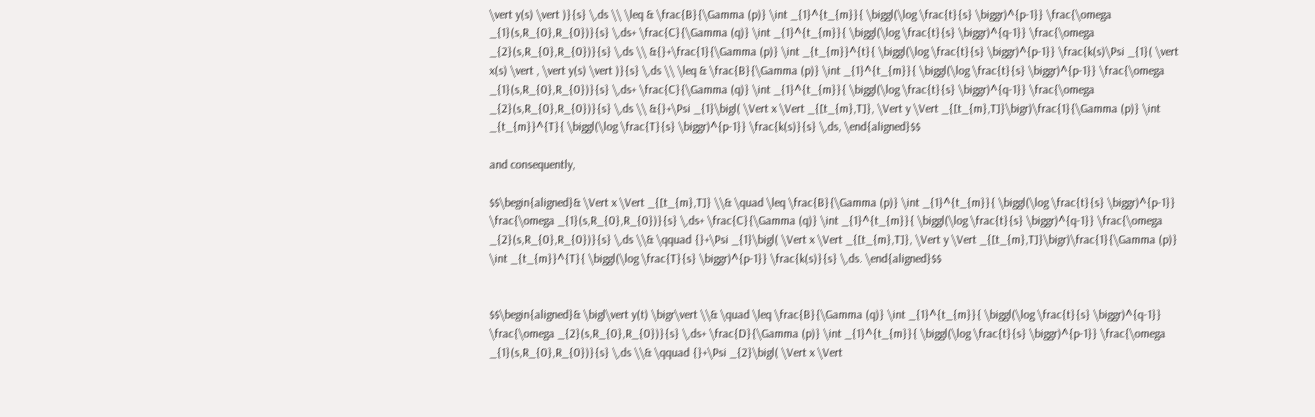\vert y(s) \vert )}{s} \,ds \\ \leq & \frac{B}{\Gamma (p)} \int _{1}^{t_{m}}{ \biggl(\log \frac{t}{s} \biggr)^{p-1}} \frac{\omega _{1}(s,R_{0},R_{0})}{s} \,ds+ \frac{C}{\Gamma (q)} \int _{1}^{t_{m}}{ \biggl(\log \frac{t}{s} \biggr)^{q-1}} \frac{\omega _{2}(s,R_{0},R_{0})}{s} \,ds \\ &{}+\frac{1}{\Gamma (p)} \int _{t_{m}}^{t}{ \biggl(\log \frac{t}{s} \biggr)^{p-1}} \frac{k(s)\Psi _{1}( \vert x(s) \vert , \vert y(s) \vert )}{s} \,ds \\ \leq & \frac{B}{\Gamma (p)} \int _{1}^{t_{m}}{ \biggl(\log \frac{t}{s} \biggr)^{p-1}} \frac{\omega _{1}(s,R_{0},R_{0})}{s} \,ds+ \frac{C}{\Gamma (q)} \int _{1}^{t_{m}}{ \biggl(\log \frac{t}{s} \biggr)^{q-1}} \frac{\omega _{2}(s,R_{0},R_{0})}{s} \,ds \\ &{}+\Psi _{1}\bigl( \Vert x \Vert _{[t_{m},T]}, \Vert y \Vert _{[t_{m},T]}\bigr)\frac{1}{\Gamma (p)} \int _{t_{m}}^{T}{ \biggl(\log \frac{T}{s} \biggr)^{p-1}} \frac{k(s)}{s} \,ds, \end{aligned}$$

and consequently,

$$\begin{aligned}& \Vert x \Vert _{[t_{m},T]} \\& \quad \leq \frac{B}{\Gamma (p)} \int _{1}^{t_{m}}{ \biggl(\log \frac{t}{s} \biggr)^{p-1}} \frac{\omega _{1}(s,R_{0},R_{0})}{s} \,ds+ \frac{C}{\Gamma (q)} \int _{1}^{t_{m}}{ \biggl(\log \frac{t}{s} \biggr)^{q-1}} \frac{\omega _{2}(s,R_{0},R_{0})}{s} \,ds \\& \qquad {}+\Psi _{1}\bigl( \Vert x \Vert _{[t_{m},T]}, \Vert y \Vert _{[t_{m},T]}\bigr)\frac{1}{\Gamma (p)} \int _{t_{m}}^{T}{ \biggl(\log \frac{T}{s} \biggr)^{p-1}} \frac{k(s)}{s} \,ds. \end{aligned}$$


$$\begin{aligned}& \bigl\vert y(t) \bigr\vert \\& \quad \leq \frac{B}{\Gamma (q)} \int _{1}^{t_{m}}{ \biggl(\log \frac{t}{s} \biggr)^{q-1}} \frac{\omega _{2}(s,R_{0},R_{0})}{s} \,ds+ \frac{D}{\Gamma (p)} \int _{1}^{t_{m}}{ \biggl(\log \frac{t}{s} \biggr)^{p-1}} \frac{\omega _{1}(s,R_{0},R_{0})}{s} \,ds \\& \qquad {}+\Psi _{2}\bigl( \Vert x \Vert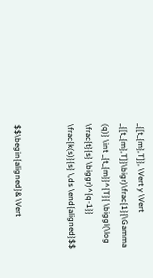_{[t_{m},T]}, \Vert y \Vert _{[t_{m},T]}\bigr)\frac{1}{\Gamma (q)} \int _{t_{m}}^{T}{ \biggl(\log \frac{t}{s} \biggr)^{q-1}} \frac{k(s)}{s} \,ds \end{aligned}$$


$$\begin{aligned}& \Vert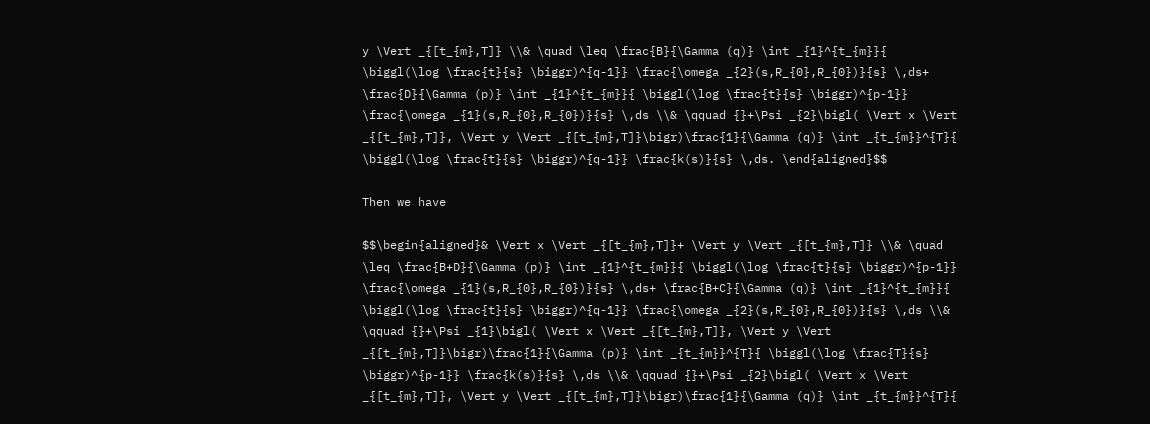y \Vert _{[t_{m},T]} \\& \quad \leq \frac{B}{\Gamma (q)} \int _{1}^{t_{m}}{ \biggl(\log \frac{t}{s} \biggr)^{q-1}} \frac{\omega _{2}(s,R_{0},R_{0})}{s} \,ds+ \frac{D}{\Gamma (p)} \int _{1}^{t_{m}}{ \biggl(\log \frac{t}{s} \biggr)^{p-1}} \frac{\omega _{1}(s,R_{0},R_{0})}{s} \,ds \\& \qquad {}+\Psi _{2}\bigl( \Vert x \Vert _{[t_{m},T]}, \Vert y \Vert _{[t_{m},T]}\bigr)\frac{1}{\Gamma (q)} \int _{t_{m}}^{T}{ \biggl(\log \frac{t}{s} \biggr)^{q-1}} \frac{k(s)}{s} \,ds. \end{aligned}$$

Then we have

$$\begin{aligned}& \Vert x \Vert _{[t_{m},T]}+ \Vert y \Vert _{[t_{m},T]} \\& \quad \leq \frac{B+D}{\Gamma (p)} \int _{1}^{t_{m}}{ \biggl(\log \frac{t}{s} \biggr)^{p-1}} \frac{\omega _{1}(s,R_{0},R_{0})}{s} \,ds+ \frac{B+C}{\Gamma (q)} \int _{1}^{t_{m}}{ \biggl(\log \frac{t}{s} \biggr)^{q-1}} \frac{\omega _{2}(s,R_{0},R_{0})}{s} \,ds \\& \qquad {}+\Psi _{1}\bigl( \Vert x \Vert _{[t_{m},T]}, \Vert y \Vert _{[t_{m},T]}\bigr)\frac{1}{\Gamma (p)} \int _{t_{m}}^{T}{ \biggl(\log \frac{T}{s} \biggr)^{p-1}} \frac{k(s)}{s} \,ds \\& \qquad {}+\Psi _{2}\bigl( \Vert x \Vert _{[t_{m},T]}, \Vert y \Vert _{[t_{m},T]}\bigr)\frac{1}{\Gamma (q)} \int _{t_{m}}^{T}{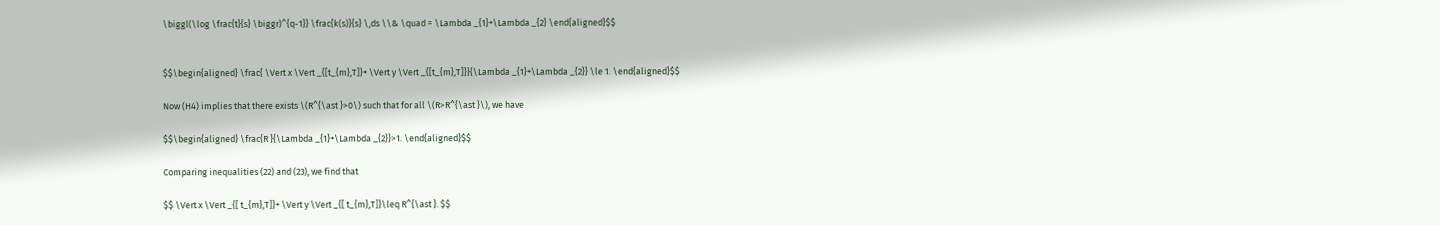\biggl(\log \frac{t}{s} \biggr)^{q-1}} \frac{k(s)}{s} \,ds \\& \quad = \Lambda _{1}+\Lambda _{2} \end{aligned}$$


$$\begin{aligned} \frac{ \Vert x \Vert _{[t_{m},T]}+ \Vert y \Vert _{[t_{m},T]}}{\Lambda _{1}+\Lambda _{2}} \le 1. \end{aligned}$$

Now (H4) implies that there exists \(R^{\ast }>0\) such that for all \(R>R^{\ast }\), we have

$$\begin{aligned} \frac{R }{\Lambda _{1}+\Lambda _{2}}>1. \end{aligned}$$

Comparing inequalities (22) and (23), we find that

$$ \Vert x \Vert _{[ t_{m},T]}+ \Vert y \Vert _{[ t_{m},T]}\leq R^{\ast }. $$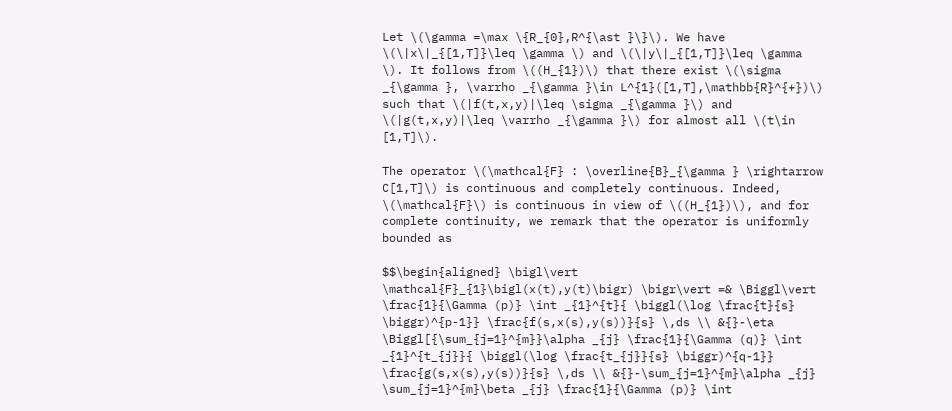Let \(\gamma =\max \{R_{0},R^{\ast }\}\). We have \(\|x\|_{[1,T]}\leq \gamma \) and \(\|y\|_{[1,T]}\leq \gamma \). It follows from \((H_{1})\) that there exist \(\sigma _{\gamma }, \varrho _{\gamma }\in L^{1}([1,T],\mathbb{R}^{+})\) such that \(|f(t,x,y)|\leq \sigma _{\gamma }\) and \(|g(t,x,y)|\leq \varrho _{\gamma }\) for almost all \(t\in [1,T]\).

The operator \(\mathcal{F} : \overline{B}_{\gamma } \rightarrow C[1,T]\) is continuous and completely continuous. Indeed, \(\mathcal{F}\) is continuous in view of \((H_{1})\), and for complete continuity, we remark that the operator is uniformly bounded as

$$\begin{aligned} \bigl\vert \mathcal{F}_{1}\bigl(x(t),y(t)\bigr) \bigr\vert =& \Biggl\vert \frac{1}{\Gamma (p)} \int _{1}^{t}{ \biggl(\log \frac{t}{s} \biggr)^{p-1}} \frac{f(s,x(s),y(s))}{s} \,ds \\ &{}-\eta \Biggl[{\sum_{j=1}^{m}}\alpha _{j} \frac{1}{\Gamma (q)} \int _{1}^{t_{j}}{ \biggl(\log \frac{t_{j}}{s} \biggr)^{q-1}} \frac{g(s,x(s),y(s))}{s} \,ds \\ &{}-\sum_{j=1}^{m}\alpha _{j} \sum_{j=1}^{m}\beta _{j} \frac{1}{\Gamma (p)} \int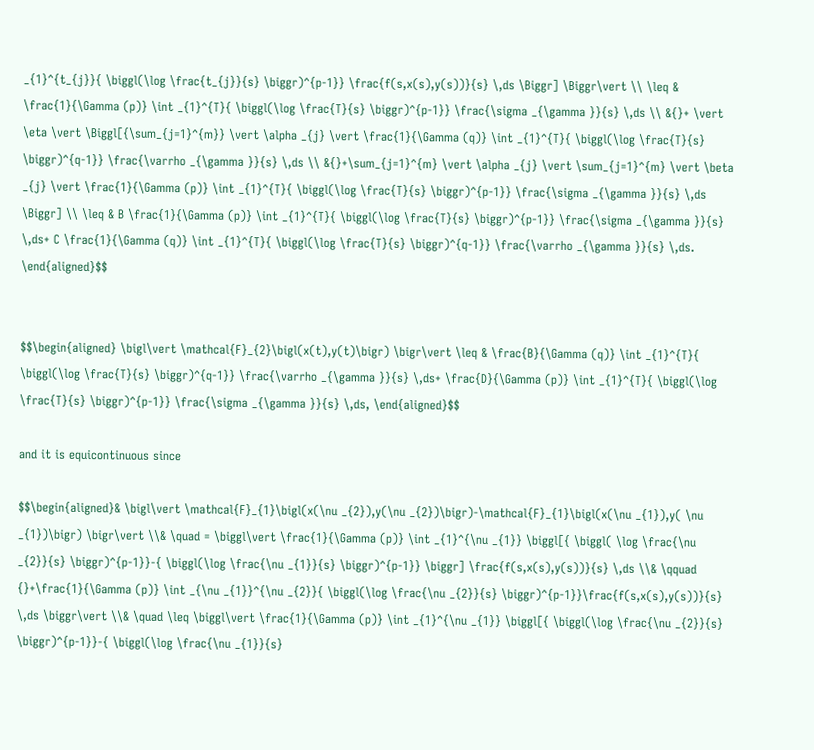_{1}^{t_{j}}{ \biggl(\log \frac{t_{j}}{s} \biggr)^{p-1}} \frac{f(s,x(s),y(s))}{s} \,ds \Biggr] \Biggr\vert \\ \leq & \frac{1}{\Gamma (p)} \int _{1}^{T}{ \biggl(\log \frac{T}{s} \biggr)^{p-1}} \frac{\sigma _{\gamma }}{s} \,ds \\ &{}+ \vert \eta \vert \Biggl[{\sum_{j=1}^{m}} \vert \alpha _{j} \vert \frac{1}{\Gamma (q)} \int _{1}^{T}{ \biggl(\log \frac{T}{s} \biggr)^{q-1}} \frac{\varrho _{\gamma }}{s} \,ds \\ &{}+\sum_{j=1}^{m} \vert \alpha _{j} \vert \sum_{j=1}^{m} \vert \beta _{j} \vert \frac{1}{\Gamma (p)} \int _{1}^{T}{ \biggl(\log \frac{T}{s} \biggr)^{p-1}} \frac{\sigma _{\gamma }}{s} \,ds \Biggr] \\ \leq & B \frac{1}{\Gamma (p)} \int _{1}^{T}{ \biggl(\log \frac{T}{s} \biggr)^{p-1}} \frac{\sigma _{\gamma }}{s} \,ds+ C \frac{1}{\Gamma (q)} \int _{1}^{T}{ \biggl(\log \frac{T}{s} \biggr)^{q-1}} \frac{\varrho _{\gamma }}{s} \,ds. \end{aligned}$$


$$\begin{aligned} \bigl\vert \mathcal{F}_{2}\bigl(x(t),y(t)\bigr) \bigr\vert \leq & \frac{B}{\Gamma (q)} \int _{1}^{T}{ \biggl(\log \frac{T}{s} \biggr)^{q-1}} \frac{\varrho _{\gamma }}{s} \,ds+ \frac{D}{\Gamma (p)} \int _{1}^{T}{ \biggl(\log \frac{T}{s} \biggr)^{p-1}} \frac{\sigma _{\gamma }}{s} \,ds, \end{aligned}$$

and it is equicontinuous since

$$\begin{aligned}& \bigl\vert \mathcal{F}_{1}\bigl(x(\nu _{2}),y(\nu _{2})\bigr)-\mathcal{F}_{1}\bigl(x(\nu _{1}),y( \nu _{1})\bigr) \bigr\vert \\& \quad = \biggl\vert \frac{1}{\Gamma (p)} \int _{1}^{\nu _{1}} \biggl[{ \biggl( \log \frac{\nu _{2}}{s} \biggr)^{p-1}}-{ \biggl(\log \frac{\nu _{1}}{s} \biggr)^{p-1}} \biggr] \frac{f(s,x(s),y(s))}{s} \,ds \\& \qquad {}+\frac{1}{\Gamma (p)} \int _{\nu _{1}}^{\nu _{2}}{ \biggl(\log \frac{\nu _{2}}{s} \biggr)^{p-1}}\frac{f(s,x(s),y(s))}{s} \,ds \biggr\vert \\& \quad \leq \biggl\vert \frac{1}{\Gamma (p)} \int _{1}^{\nu _{1}} \biggl[{ \biggl(\log \frac{\nu _{2}}{s} \biggr)^{p-1}}-{ \biggl(\log \frac{\nu _{1}}{s}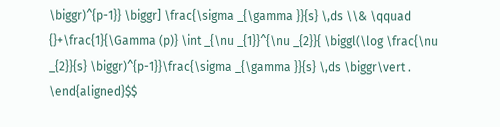\biggr)^{p-1}} \biggr] \frac{\sigma _{\gamma }}{s} \,ds \\& \qquad {}+\frac{1}{\Gamma (p)} \int _{\nu _{1}}^{\nu _{2}}{ \biggl(\log \frac{\nu _{2}}{s} \biggr)^{p-1}}\frac{\sigma _{\gamma }}{s} \,ds \biggr\vert . \end{aligned}$$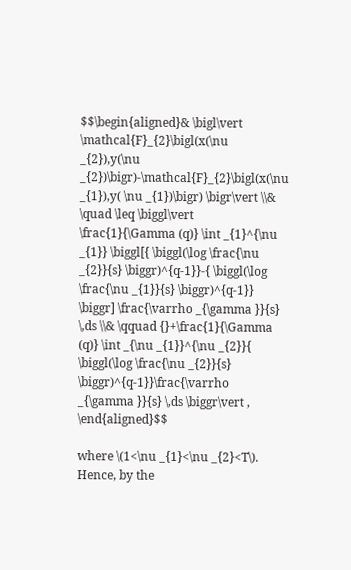$$\begin{aligned}& \bigl\vert \mathcal{F}_{2}\bigl(x(\nu _{2}),y(\nu _{2})\bigr)-\mathcal{F}_{2}\bigl(x(\nu _{1}),y( \nu _{1})\bigr) \bigr\vert \\& \quad \leq \biggl\vert \frac{1}{\Gamma (q)} \int _{1}^{\nu _{1}} \biggl[{ \biggl(\log \frac{\nu _{2}}{s} \biggr)^{q-1}}-{ \biggl(\log \frac{\nu _{1}}{s} \biggr)^{q-1}} \biggr] \frac{\varrho _{\gamma }}{s} \,ds \\& \qquad {}+\frac{1}{\Gamma (q)} \int _{\nu _{1}}^{\nu _{2}}{ \biggl(\log \frac{\nu _{2}}{s} \biggr)^{q-1}}\frac{\varrho _{\gamma }}{s} \,ds \biggr\vert , \end{aligned}$$

where \(1<\nu _{1}<\nu _{2}<T\). Hence, by the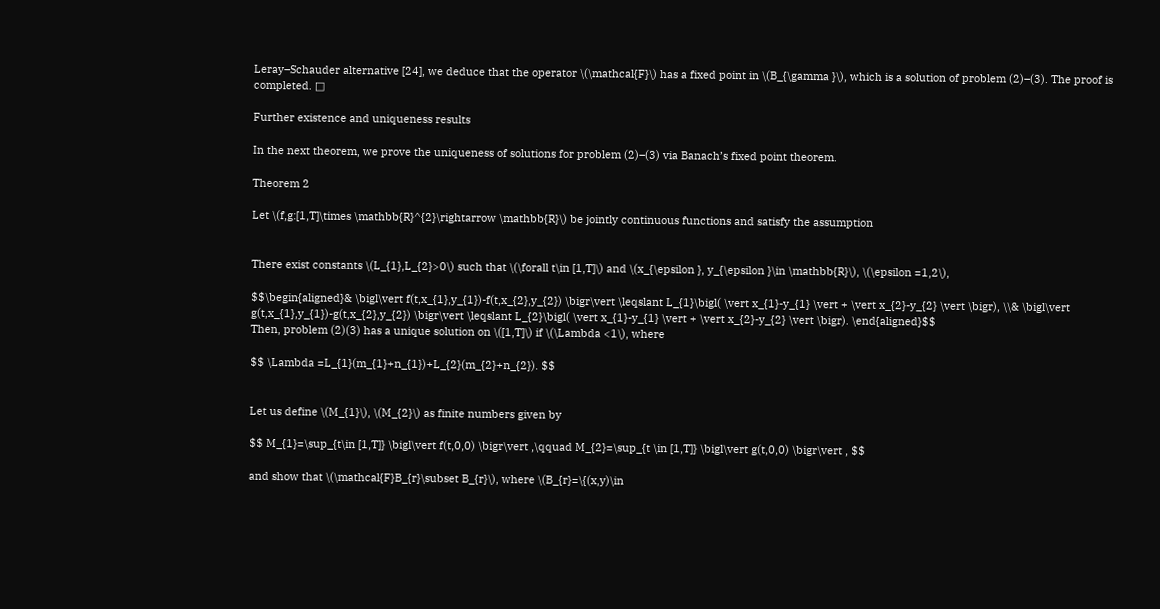Leray–Schauder alternative [24], we deduce that the operator \(\mathcal{F}\) has a fixed point in \(B_{\gamma }\), which is a solution of problem (2)–(3). The proof is completed. □

Further existence and uniqueness results

In the next theorem, we prove the uniqueness of solutions for problem (2)–(3) via Banach’s fixed point theorem.

Theorem 2

Let \(f,g:[1,T]\times \mathbb{R}^{2}\rightarrow \mathbb{R}\) be jointly continuous functions and satisfy the assumption


There exist constants \(L_{1},L_{2}>0\) such that \(\forall t\in [1,T]\) and \(x_{\epsilon }, y_{\epsilon }\in \mathbb{R}\), \(\epsilon =1,2\),

$$\begin{aligned}& \bigl\vert f(t,x_{1},y_{1})-f(t,x_{2},y_{2}) \bigr\vert \leqslant L_{1}\bigl( \vert x_{1}-y_{1} \vert + \vert x_{2}-y_{2} \vert \bigr), \\& \bigl\vert g(t,x_{1},y_{1})-g(t,x_{2},y_{2}) \bigr\vert \leqslant L_{2}\bigl( \vert x_{1}-y_{1} \vert + \vert x_{2}-y_{2} \vert \bigr). \end{aligned}$$
Then, problem (2)(3) has a unique solution on \([1,T]\) if \(\Lambda <1\), where

$$ \Lambda =L_{1}(m_{1}+n_{1})+L_{2}(m_{2}+n_{2}). $$


Let us define \(M_{1}\), \(M_{2}\) as finite numbers given by

$$ M_{1}=\sup_{t\in [1,T]} \bigl\vert f(t,0,0) \bigr\vert ,\qquad M_{2}=\sup_{t \in [1,T]} \bigl\vert g(t,0,0) \bigr\vert , $$

and show that \(\mathcal{F}B_{r}\subset B_{r}\), where \(B_{r}=\{(x,y)\in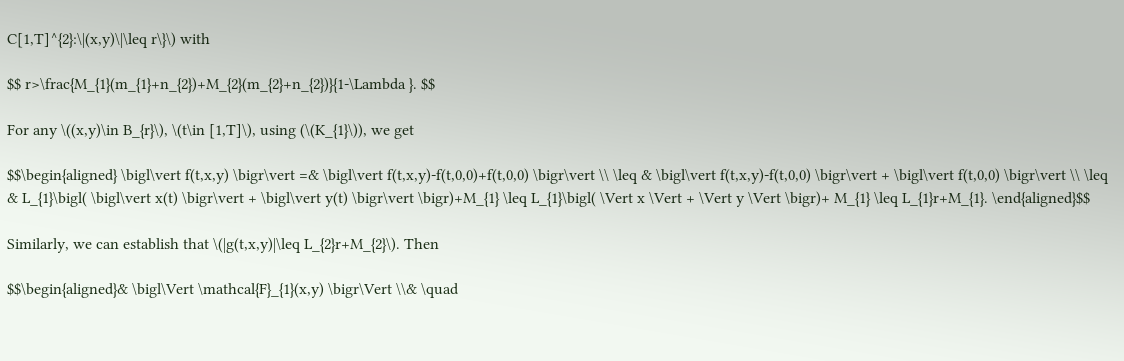C[1,T]^{2}:\|(x,y)\|\leq r\}\) with

$$ r>\frac{M_{1}(m_{1}+n_{2})+M_{2}(m_{2}+n_{2})}{1-\Lambda }. $$

For any \((x,y)\in B_{r}\), \(t\in [1,T]\), using (\(K_{1}\)), we get

$$\begin{aligned} \bigl\vert f(t,x,y) \bigr\vert =& \bigl\vert f(t,x,y)-f(t,0,0)+f(t,0,0) \bigr\vert \\ \leq & \bigl\vert f(t,x,y)-f(t,0,0) \bigr\vert + \bigl\vert f(t,0,0) \bigr\vert \\ \leq & L_{1}\bigl( \bigl\vert x(t) \bigr\vert + \bigl\vert y(t) \bigr\vert \bigr)+M_{1} \leq L_{1}\bigl( \Vert x \Vert + \Vert y \Vert \bigr)+ M_{1} \leq L_{1}r+M_{1}. \end{aligned}$$

Similarly, we can establish that \(|g(t,x,y)|\leq L_{2}r+M_{2}\). Then

$$\begin{aligned}& \bigl\Vert \mathcal{F}_{1}(x,y) \bigr\Vert \\& \quad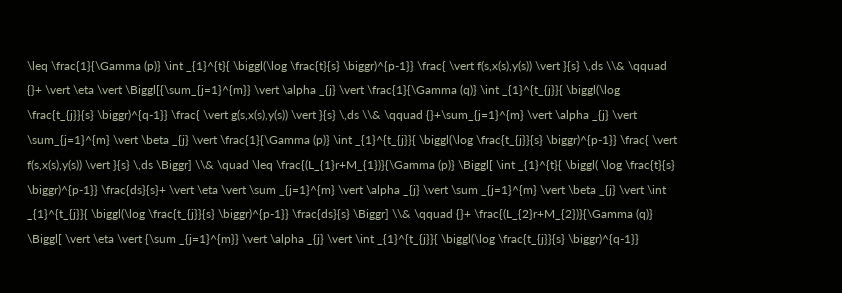\leq \frac{1}{\Gamma (p)} \int _{1}^{t}{ \biggl(\log \frac{t}{s} \biggr)^{p-1}} \frac{ \vert f(s,x(s),y(s)) \vert }{s} \,ds \\& \qquad {}+ \vert \eta \vert \Biggl[{\sum_{j=1}^{m}} \vert \alpha _{j} \vert \frac{1}{\Gamma (q)} \int _{1}^{t_{j}}{ \biggl(\log \frac{t_{j}}{s} \biggr)^{q-1}} \frac{ \vert g(s,x(s),y(s)) \vert }{s} \,ds \\& \qquad {}+\sum_{j=1}^{m} \vert \alpha _{j} \vert \sum_{j=1}^{m} \vert \beta _{j} \vert \frac{1}{\Gamma (p)} \int _{1}^{t_{j}}{ \biggl(\log \frac{t_{j}}{s} \biggr)^{p-1}} \frac{ \vert f(s,x(s),y(s)) \vert }{s} \,ds \Biggr] \\& \quad \leq \frac{(L_{1}r+M_{1})}{\Gamma (p)} \Biggl[ \int _{1}^{t}{ \biggl( \log \frac{t}{s} \biggr)^{p-1}} \frac{ds}{s}+ \vert \eta \vert \sum _{j=1}^{m} \vert \alpha _{j} \vert \sum _{j=1}^{m} \vert \beta _{j} \vert \int _{1}^{t_{j}}{ \biggl(\log \frac{t_{j}}{s} \biggr)^{p-1}} \frac{ds}{s} \Biggr] \\& \qquad {}+ \frac{(L_{2}r+M_{2})}{\Gamma (q)} \Biggl[ \vert \eta \vert {\sum _{j=1}^{m}} \vert \alpha _{j} \vert \int _{1}^{t_{j}}{ \biggl(\log \frac{t_{j}}{s} \biggr)^{q-1}}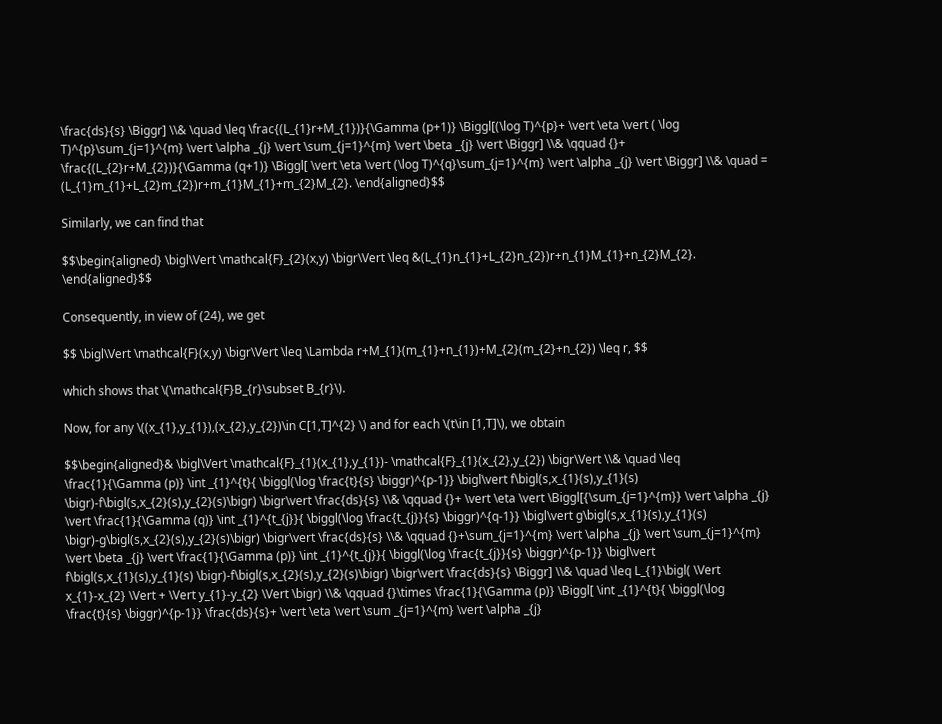\frac{ds}{s} \Biggr] \\& \quad \leq \frac{(L_{1}r+M_{1})}{\Gamma (p+1)} \Biggl[(\log T)^{p}+ \vert \eta \vert ( \log T)^{p}\sum_{j=1}^{m} \vert \alpha _{j} \vert \sum_{j=1}^{m} \vert \beta _{j} \vert \Biggr] \\& \qquad {}+ \frac{(L_{2}r+M_{2})}{\Gamma (q+1)} \Biggl[ \vert \eta \vert (\log T)^{q}\sum_{j=1}^{m} \vert \alpha _{j} \vert \Biggr] \\& \quad = (L_{1}m_{1}+L_{2}m_{2})r+m_{1}M_{1}+m_{2}M_{2}. \end{aligned}$$

Similarly, we can find that

$$\begin{aligned} \bigl\Vert \mathcal{F}_{2}(x,y) \bigr\Vert \leq &(L_{1}n_{1}+L_{2}n_{2})r+n_{1}M_{1}+n_{2}M_{2}. \end{aligned}$$

Consequently, in view of (24), we get

$$ \bigl\Vert \mathcal{F}(x,y) \bigr\Vert \leq \Lambda r+M_{1}(m_{1}+n_{1})+M_{2}(m_{2}+n_{2}) \leq r, $$

which shows that \(\mathcal{F}B_{r}\subset B_{r}\).

Now, for any \((x_{1},y_{1}),(x_{2},y_{2})\in C[1,T]^{2} \) and for each \(t\in [1,T]\), we obtain

$$\begin{aligned}& \bigl\Vert \mathcal{F}_{1}(x_{1},y_{1})- \mathcal{F}_{1}(x_{2},y_{2}) \bigr\Vert \\& \quad \leq \frac{1}{\Gamma (p)} \int _{1}^{t}{ \biggl(\log \frac{t}{s} \biggr)^{p-1}} \bigl\vert f\bigl(s,x_{1}(s),y_{1}(s) \bigr)-f\bigl(s,x_{2}(s),y_{2}(s)\bigr) \bigr\vert \frac{ds}{s} \\& \qquad {}+ \vert \eta \vert \Biggl[{\sum_{j=1}^{m}} \vert \alpha _{j} \vert \frac{1}{\Gamma (q)} \int _{1}^{t_{j}}{ \biggl(\log \frac{t_{j}}{s} \biggr)^{q-1}} \bigl\vert g\bigl(s,x_{1}(s),y_{1}(s) \bigr)-g\bigl(s,x_{2}(s),y_{2}(s)\bigr) \bigr\vert \frac{ds}{s} \\& \qquad {}+\sum_{j=1}^{m} \vert \alpha _{j} \vert \sum_{j=1}^{m} \vert \beta _{j} \vert \frac{1}{\Gamma (p)} \int _{1}^{t_{j}}{ \biggl(\log \frac{t_{j}}{s} \biggr)^{p-1}} \bigl\vert f\bigl(s,x_{1}(s),y_{1}(s) \bigr)-f\bigl(s,x_{2}(s),y_{2}(s)\bigr) \bigr\vert \frac{ds}{s} \Biggr] \\& \quad \leq L_{1}\bigl( \Vert x_{1}-x_{2} \Vert + \Vert y_{1}-y_{2} \Vert \bigr) \\& \qquad {}\times \frac{1}{\Gamma (p)} \Biggl[ \int _{1}^{t}{ \biggl(\log \frac{t}{s} \biggr)^{p-1}} \frac{ds}{s}+ \vert \eta \vert \sum _{j=1}^{m} \vert \alpha _{j}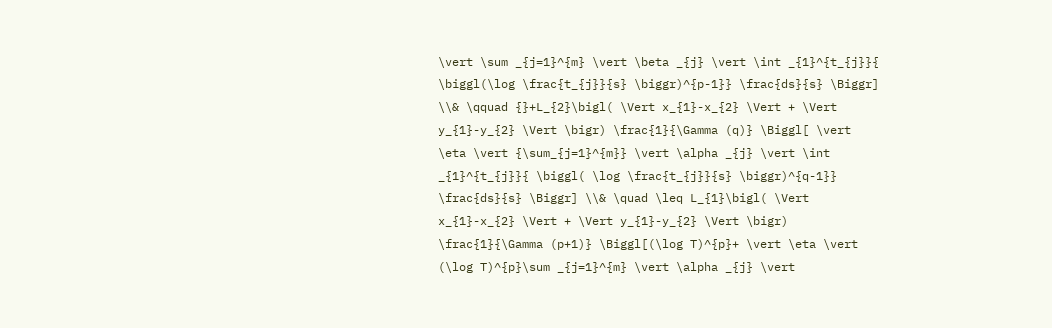\vert \sum _{j=1}^{m} \vert \beta _{j} \vert \int _{1}^{t_{j}}{ \biggl(\log \frac{t_{j}}{s} \biggr)^{p-1}} \frac{ds}{s} \Biggr] \\& \qquad {}+L_{2}\bigl( \Vert x_{1}-x_{2} \Vert + \Vert y_{1}-y_{2} \Vert \bigr) \frac{1}{\Gamma (q)} \Biggl[ \vert \eta \vert {\sum_{j=1}^{m}} \vert \alpha _{j} \vert \int _{1}^{t_{j}}{ \biggl( \log \frac{t_{j}}{s} \biggr)^{q-1}} \frac{ds}{s} \Biggr] \\& \quad \leq L_{1}\bigl( \Vert x_{1}-x_{2} \Vert + \Vert y_{1}-y_{2} \Vert \bigr) \frac{1}{\Gamma (p+1)} \Biggl[(\log T)^{p}+ \vert \eta \vert (\log T)^{p}\sum _{j=1}^{m} \vert \alpha _{j} \vert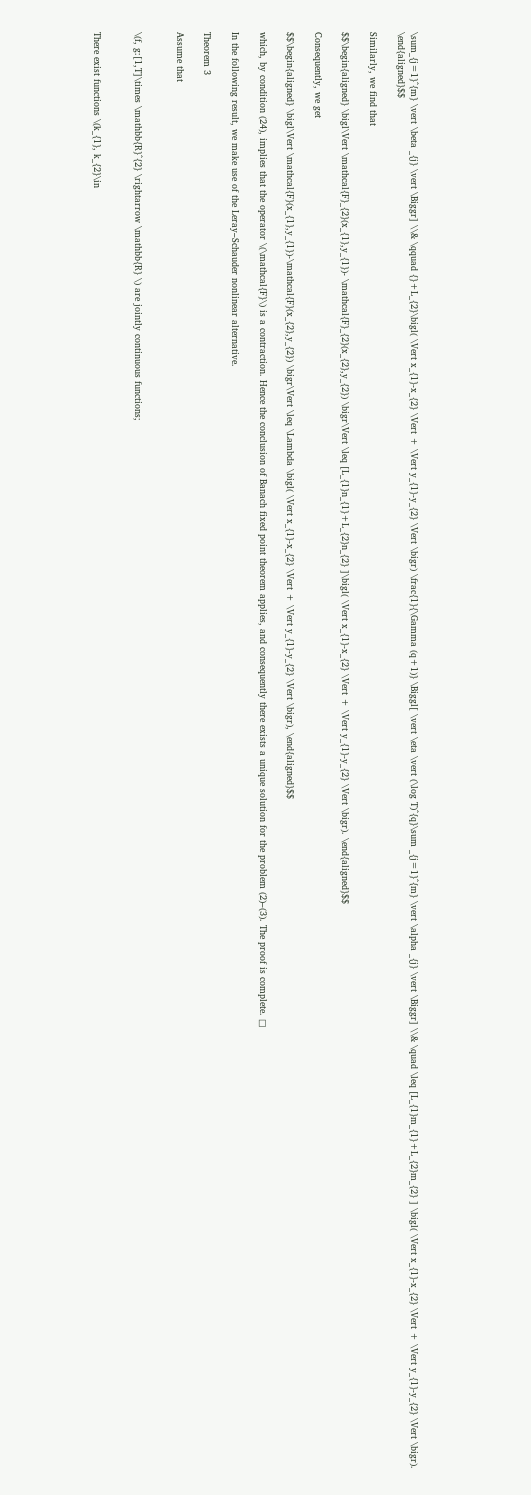\sum_{j=1}^{m} \vert \beta _{j} \vert \Biggr] \\& \qquad {}+L_{2}\bigl( \Vert x_{1}-x_{2} \Vert + \Vert y_{1}-y_{2} \Vert \bigr) \frac{1}{\Gamma (q+1)} \Biggl[ \vert \eta \vert (\log T)^{q}\sum _{j=1}^{m} \vert \alpha _{j} \vert \Biggr] \\& \quad \leq [L_{1}m_{1}+L_{2}m_{2} ] \bigl( \Vert x_{1}-x_{2} \Vert + \Vert y_{1}-y_{2} \Vert \bigr). \end{aligned}$$

Similarly, we find that

$$\begin{aligned} \bigl\Vert \mathcal{F}_{2}(x_{1},y_{1})- \mathcal{F}_{2}(x_{2},y_{2}) \bigr\Vert \leq [L_{1}n_{1}+L_{2}n_{2} ]\bigl( \Vert x_{1}-x_{2} \Vert + \Vert y_{1}-y_{2} \Vert \bigr). \end{aligned}$$

Consequently, we get

$$\begin{aligned} \bigl\Vert \mathcal{F}(x_{1},y_{1})-\mathcal{F}(x_{2},y_{2}) \bigr\Vert \leq \Lambda \bigl( \Vert x_{1}-x_{2} \Vert + \Vert y_{1}-y_{2} \Vert \bigr), \end{aligned}$$

which, by condition (24), implies that the operator \(\mathcal{F}\) is a contraction. Hence the conclusion of Banach fixed point theorem applies, and consequently there exists a unique solution for the problem (2)–(3). The proof is complete. □

In the following result, we make use of the Leray–Schauder nonlinear alternative.

Theorem 3

Assume that


\(f, g:[1,T]\times \mathbb{R}^{2} \rightarrow \mathbb{R} \) are jointly continuous functions;


There exist functions \(k_{1}, k_{2}\in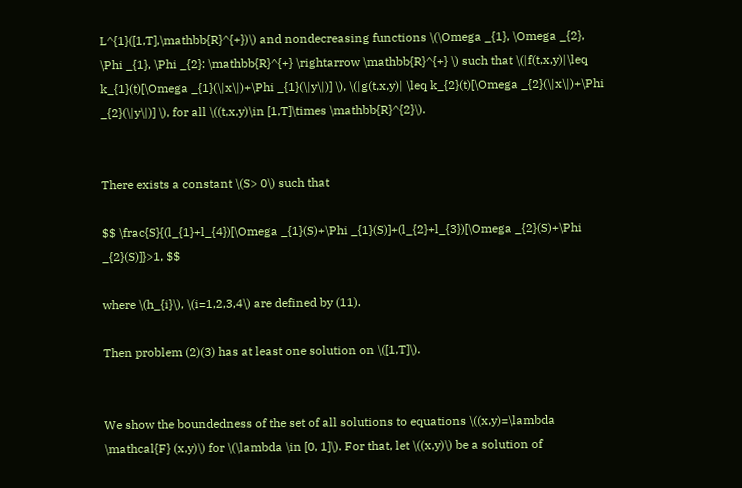L^{1}([1,T],\mathbb{R}^{+})\) and nondecreasing functions \(\Omega _{1}, \Omega _{2}, \Phi _{1}, \Phi _{2}: \mathbb{R}^{+} \rightarrow \mathbb{R}^{+} \) such that \(|f(t,x,y)|\leq k_{1}(t)[\Omega _{1}(\|x\|)+\Phi _{1}(\|y\|)] \), \(|g(t,x,y)| \leq k_{2}(t)[\Omega _{2}(\|x\|)+\Phi _{2}(\|y\|)] \), for all \((t,x,y)\in [1,T]\times \mathbb{R}^{2}\).


There exists a constant \(S> 0\) such that

$$ \frac{S}{(l_{1}+l_{4})[\Omega _{1}(S)+\Phi _{1}(S)]+(l_{2}+l_{3})[\Omega _{2}(S)+\Phi _{2}(S)]}>1, $$

where \(h_{i}\), \(i=1,2,3,4\) are defined by (11).

Then problem (2)(3) has at least one solution on \([1,T]\).


We show the boundedness of the set of all solutions to equations \((x,y)=\lambda \mathcal{F} (x,y)\) for \(\lambda \in [0, 1]\). For that, let \((x,y)\) be a solution of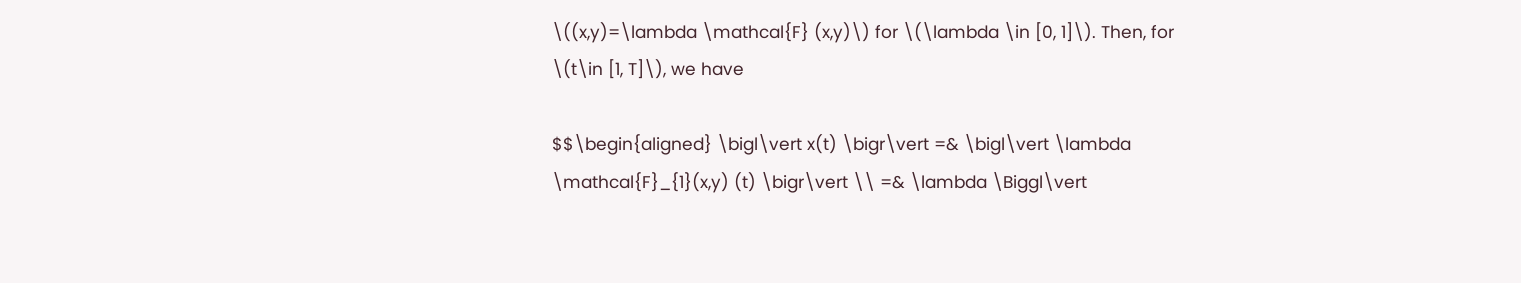\((x,y)=\lambda \mathcal{F} (x,y)\) for \(\lambda \in [0, 1]\). Then, for \(t\in [1, T]\), we have

$$\begin{aligned} \bigl\vert x(t) \bigr\vert =& \bigl\vert \lambda \mathcal{F}_{1}(x,y) (t) \bigr\vert \\ =& \lambda \Biggl\vert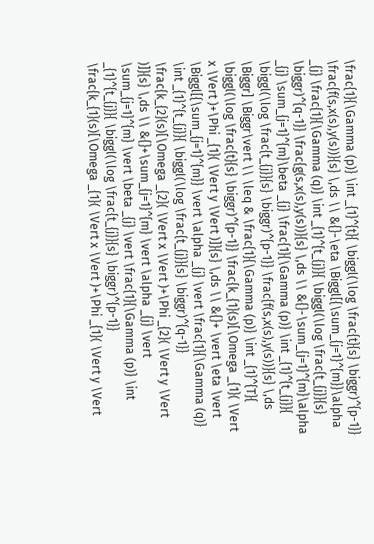\frac{1}{\Gamma (p)} \int _{1}^{t}{ \biggl(\log \frac{t}{s} \biggr)^{p-1}} \frac{f(s,x(s),y(s))}{s} \,ds \\ &{}-\eta \Biggl[{\sum_{j=1}^{m}}\alpha _{j} \frac{1}{\Gamma (q)} \int _{1}^{t_{j}}{ \biggl(\log \frac{t_{j}}{s} \biggr)^{q-1}} \frac{g(s,x(s),y(s))}{s} \,ds \\ &{}-\sum_{j=1}^{m}\alpha _{j} \sum_{j=1}^{m}\beta _{j} \frac{1}{\Gamma (p)} \int _{1}^{t_{j}}{ \biggl(\log \frac{t_{j}}{s} \biggr)^{p-1}} \frac{f(s,x(s),y(s))}{s} \,ds \Biggr] \Biggr\vert \\ \leq & \frac{1}{\Gamma (p)} \int _{1}^{T}{ \biggl(\log \frac{t}{s} \biggr)^{p-1}} \frac{k_{1}(s)[\Omega _{1}( \Vert x \Vert )+\Phi _{1}( \Vert y \Vert )]}{s} \,ds \\ &{}+ \vert \eta \vert \Biggl[{\sum_{j=1}^{m}} \vert \alpha _{j} \vert \frac{1}{\Gamma (q)} \int _{1}^{t_{j}}{ \biggl(\log \frac{t_{j}}{s} \biggr)^{q-1}} \frac{k_{2}(s)[\Omega _{2}( \Vert x \Vert )+\Phi _{2}( \Vert y \Vert )]}{s} \,ds \\ &{}+\sum_{j=1}^{m} \vert \alpha _{j} \vert \sum_{j=1}^{m} \vert \beta _{j} \vert \frac{1}{\Gamma (p)} \int _{1}^{t_{j}}{ \biggl(\log \frac{t_{j}}{s} \biggr)^{p-1}} \frac{k_{1}(s)[\Omega _{1}( \Vert x \Vert )+\Phi _{1}( \Vert y \Vert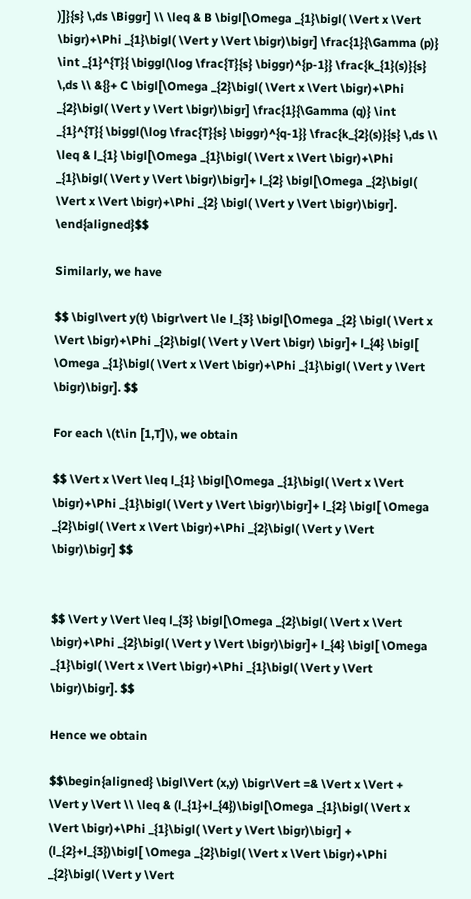)]}{s} \,ds \Biggr] \\ \leq & B \bigl[\Omega _{1}\bigl( \Vert x \Vert \bigr)+\Phi _{1}\bigl( \Vert y \Vert \bigr)\bigr] \frac{1}{\Gamma (p)} \int _{1}^{T}{ \biggl(\log \frac{T}{s} \biggr)^{p-1}} \frac{k_{1}(s)}{s} \,ds \\ &{}+ C \bigl[\Omega _{2}\bigl( \Vert x \Vert \bigr)+\Phi _{2}\bigl( \Vert y \Vert \bigr)\bigr] \frac{1}{\Gamma (q)} \int _{1}^{T}{ \biggl(\log \frac{T}{s} \biggr)^{q-1}} \frac{k_{2}(s)}{s} \,ds \\ \leq & l_{1} \bigl[\Omega _{1}\bigl( \Vert x \Vert \bigr)+\Phi _{1}\bigl( \Vert y \Vert \bigr)\bigr]+ l_{2} \bigl[\Omega _{2}\bigl( \Vert x \Vert \bigr)+\Phi _{2} \bigl( \Vert y \Vert \bigr)\bigr]. \end{aligned}$$

Similarly, we have

$$ \bigl\vert y(t) \bigr\vert \le l_{3} \bigl[\Omega _{2} \bigl( \Vert x \Vert \bigr)+\Phi _{2}\bigl( \Vert y \Vert \bigr) \bigr]+ l_{4} \bigl[ \Omega _{1}\bigl( \Vert x \Vert \bigr)+\Phi _{1}\bigl( \Vert y \Vert \bigr)\bigr]. $$

For each \(t\in [1,T]\), we obtain

$$ \Vert x \Vert \leq l_{1} \bigl[\Omega _{1}\bigl( \Vert x \Vert \bigr)+\Phi _{1}\bigl( \Vert y \Vert \bigr)\bigr]+ l_{2} \bigl[ \Omega _{2}\bigl( \Vert x \Vert \bigr)+\Phi _{2}\bigl( \Vert y \Vert \bigr)\bigr] $$


$$ \Vert y \Vert \leq l_{3} \bigl[\Omega _{2}\bigl( \Vert x \Vert \bigr)+\Phi _{2}\bigl( \Vert y \Vert \bigr)\bigr]+ l_{4} \bigl[ \Omega _{1}\bigl( \Vert x \Vert \bigr)+\Phi _{1}\bigl( \Vert y \Vert \bigr)\bigr]. $$

Hence we obtain

$$\begin{aligned} \bigl\Vert (x,y) \bigr\Vert =& \Vert x \Vert + \Vert y \Vert \\ \leq & (l_{1}+l_{4})\bigl[\Omega _{1}\bigl( \Vert x \Vert \bigr)+\Phi _{1}\bigl( \Vert y \Vert \bigr)\bigr] + (l_{2}+l_{3})\bigl[ \Omega _{2}\bigl( \Vert x \Vert \bigr)+\Phi _{2}\bigl( \Vert y \Vert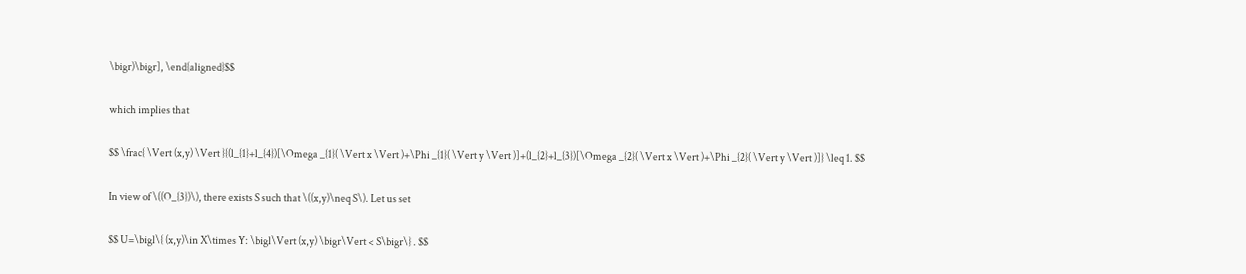\bigr)\bigr], \end{aligned}$$

which implies that

$$ \frac{ \Vert (x,y) \Vert }{(l_{1}+l_{4})[\Omega _{1}( \Vert x \Vert )+\Phi _{1}( \Vert y \Vert )]+(l_{2}+l_{3})[\Omega _{2}( \Vert x \Vert )+\Phi _{2}( \Vert y \Vert )]} \leq 1. $$

In view of \((O_{3})\), there exists S such that \((x,y)\neq S\). Let us set

$$ U=\bigl\{ (x,y)\in X\times Y: \bigl\Vert (x,y) \bigr\Vert < S\bigr\} . $$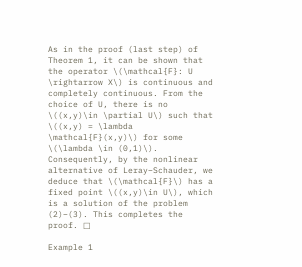As in the proof (last step) of Theorem 1, it can be shown that the operator \(\mathcal{F}: U \rightarrow X\) is continuous and completely continuous. From the choice of U, there is no \((x,y)\in \partial U\) such that \((x,y) = \lambda \mathcal{F}(x,y)\) for some \(\lambda \in (0,1)\). Consequently, by the nonlinear alternative of Leray–Schauder, we deduce that \(\mathcal{F}\) has a fixed point \((x,y)\in U\), which is a solution of the problem (2)–(3). This completes the proof. □

Example 1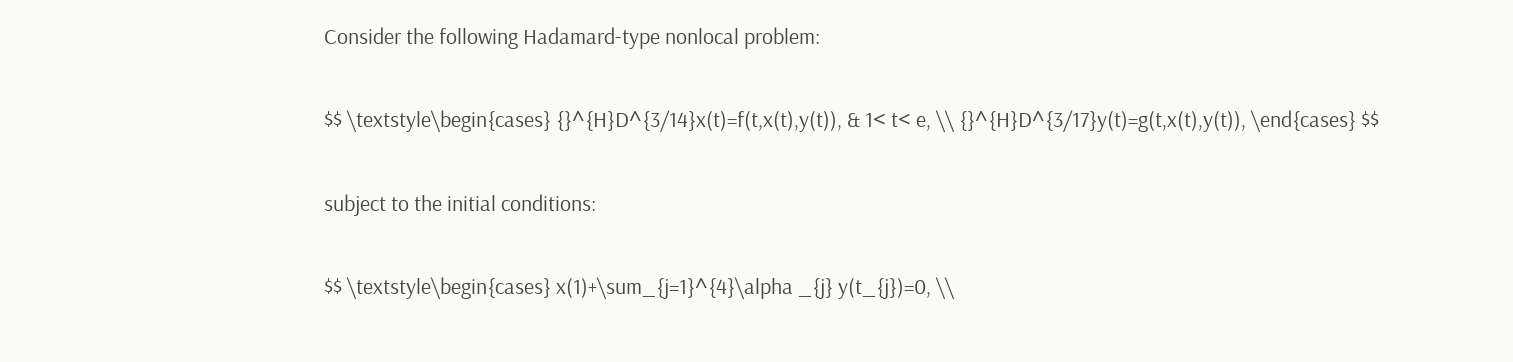Consider the following Hadamard-type nonlocal problem:

$$ \textstyle\begin{cases} {}^{H}D^{3/14}x(t)=f(t,x(t),y(t)), & 1< t< e, \\ {}^{H}D^{3/17}y(t)=g(t,x(t),y(t)), \end{cases} $$

subject to the initial conditions:

$$ \textstyle\begin{cases} x(1)+\sum_{j=1}^{4}\alpha _{j} y(t_{j})=0, \\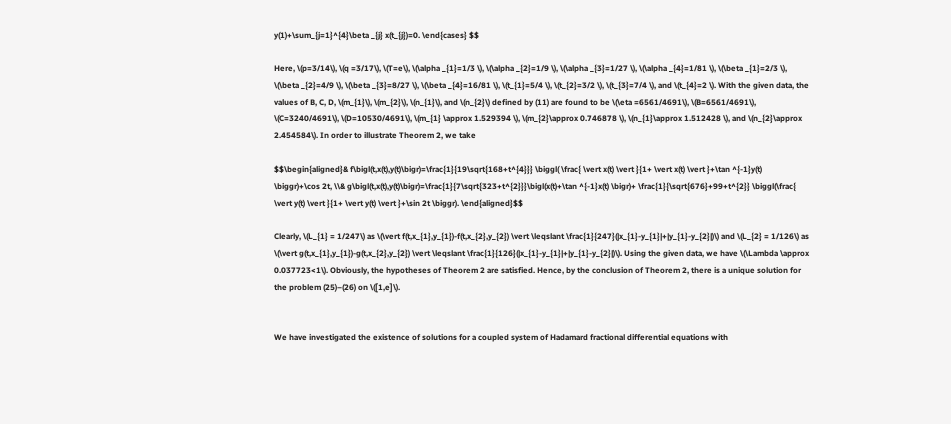y(1)+\sum_{j=1}^{4}\beta _{j} x(t_{j})=0. \end{cases} $$

Here, \(p=3/14\), \(q =3/17\), \(T=e\), \(\alpha _{1}=1/3 \), \(\alpha _{2}=1/9 \), \(\alpha _{3}=1/27 \), \(\alpha _{4}=1/81 \), \(\beta _{1}=2/3 \), \(\beta _{2}=4/9 \), \(\beta _{3}=8/27 \), \(\beta _{4}=16/81 \), \(t_{1}=5/4 \), \(t_{2}=3/2 \), \(t_{3}=7/4 \), and \(t_{4}=2 \). With the given data, the values of B, C, D, \(m_{1}\), \(m_{2}\), \(n_{1}\), and \(n_{2}\) defined by (11) are found to be \(\eta =6561/4691\), \(B=6561/4691\), \(C=3240/4691\), \(D=10530/4691\), \(m_{1} \approx 1.529394 \), \(m_{2}\approx 0.746878 \), \(n_{1}\approx 1.512428 \), and \(n_{2}\approx 2.454584\). In order to illustrate Theorem 2, we take

$$\begin{aligned}& f\bigl(t,x(t),y(t)\bigr)=\frac{1}{19\sqrt{168+t^{4}}} \biggl( \frac{ \vert x(t) \vert }{1+ \vert x(t) \vert }+\tan ^{-1}y(t) \biggr)+\cos 2t, \\& g\bigl(t,x(t),y(t)\bigr)=\frac{1}{7\sqrt{323+t^{2}}}\bigl(x(t)+\tan ^{-1}x(t) \bigr)+ \frac{1}{\sqrt{676}+99+t^{2}} \biggl(\frac{ \vert y(t) \vert }{1+ \vert y(t) \vert }+\sin 2t \biggr). \end{aligned}$$

Clearly, \(L_{1} = 1/247\) as \(\vert f(t,x_{1},y_{1})-f(t,x_{2},y_{2}) \vert \leqslant \frac{1}{247}(|x_{1}-y_{1}|+|y_{1}-y_{2}|)\) and \(L_{2} = 1/126\) as \(\vert g(t,x_{1},y_{1})-g(t,x_{2},y_{2}) \vert \leqslant \frac{1}{126}(|x_{1}-y_{1}|+|y_{1}-y_{2}|)\). Using the given data, we have \(\Lambda \approx 0.037723<1\). Obviously, the hypotheses of Theorem 2 are satisfied. Hence, by the conclusion of Theorem 2, there is a unique solution for the problem (25)–(26) on \([1,e]\).


We have investigated the existence of solutions for a coupled system of Hadamard fractional differential equations with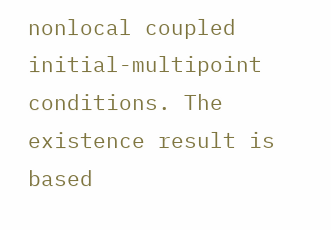nonlocal coupled initial-multipoint conditions. The existence result is based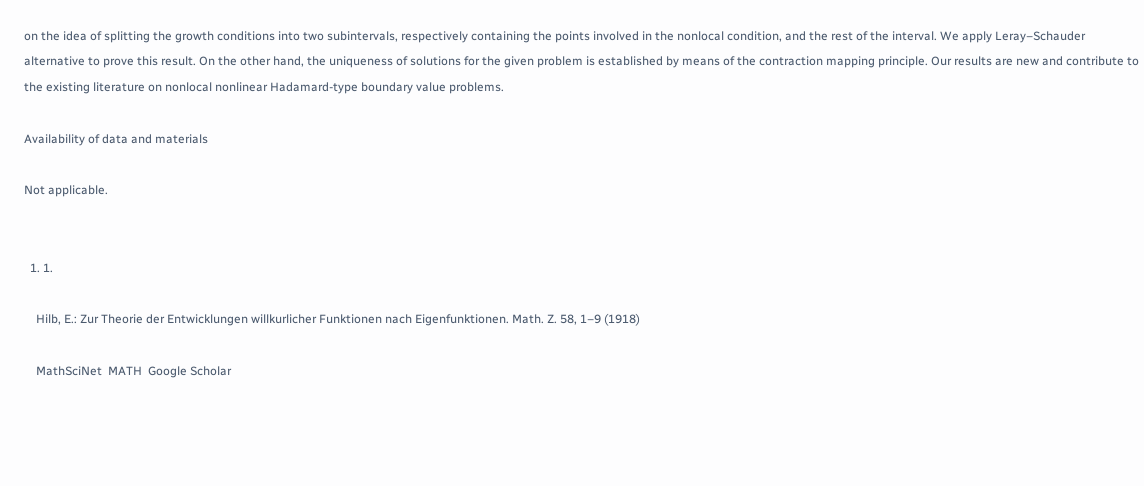on the idea of splitting the growth conditions into two subintervals, respectively containing the points involved in the nonlocal condition, and the rest of the interval. We apply Leray–Schauder alternative to prove this result. On the other hand, the uniqueness of solutions for the given problem is established by means of the contraction mapping principle. Our results are new and contribute to the existing literature on nonlocal nonlinear Hadamard-type boundary value problems.

Availability of data and materials

Not applicable.


  1. 1.

    Hilb, E.: Zur Theorie der Entwicklungen willkurlicher Funktionen nach Eigenfunktionen. Math. Z. 58, 1–9 (1918)

    MathSciNet  MATH  Google Scholar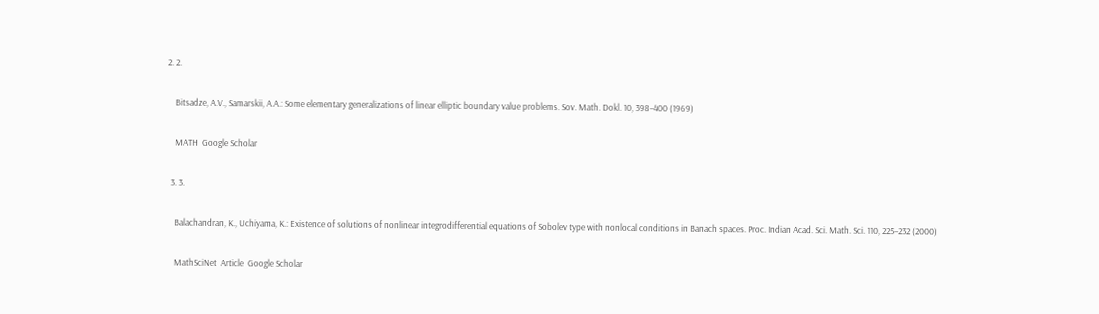2. 2.

    Bitsadze, A.V., Samarskii, A.A.: Some elementary generalizations of linear elliptic boundary value problems. Sov. Math. Dokl. 10, 398–400 (1969)

    MATH  Google Scholar

  3. 3.

    Balachandran, K., Uchiyama, K.: Existence of solutions of nonlinear integrodifferential equations of Sobolev type with nonlocal conditions in Banach spaces. Proc. Indian Acad. Sci. Math. Sci. 110, 225–232 (2000)

    MathSciNet  Article  Google Scholar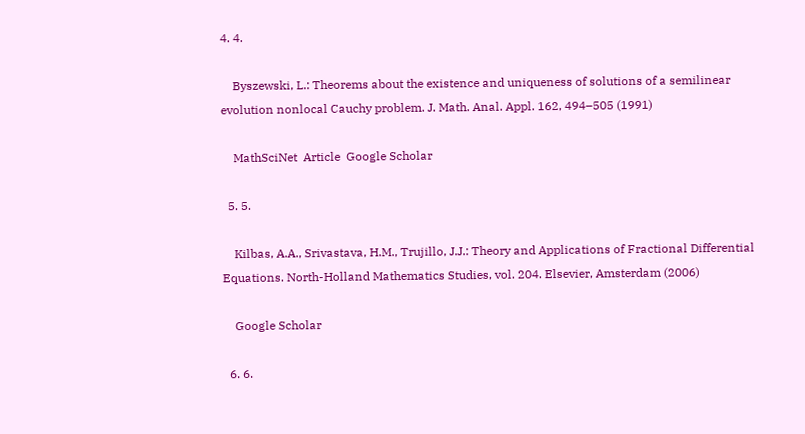4. 4.

    Byszewski, L.: Theorems about the existence and uniqueness of solutions of a semilinear evolution nonlocal Cauchy problem. J. Math. Anal. Appl. 162, 494–505 (1991)

    MathSciNet  Article  Google Scholar

  5. 5.

    Kilbas, A.A., Srivastava, H.M., Trujillo, J.J.: Theory and Applications of Fractional Differential Equations. North-Holland Mathematics Studies, vol. 204. Elsevier, Amsterdam (2006)

    Google Scholar

  6. 6.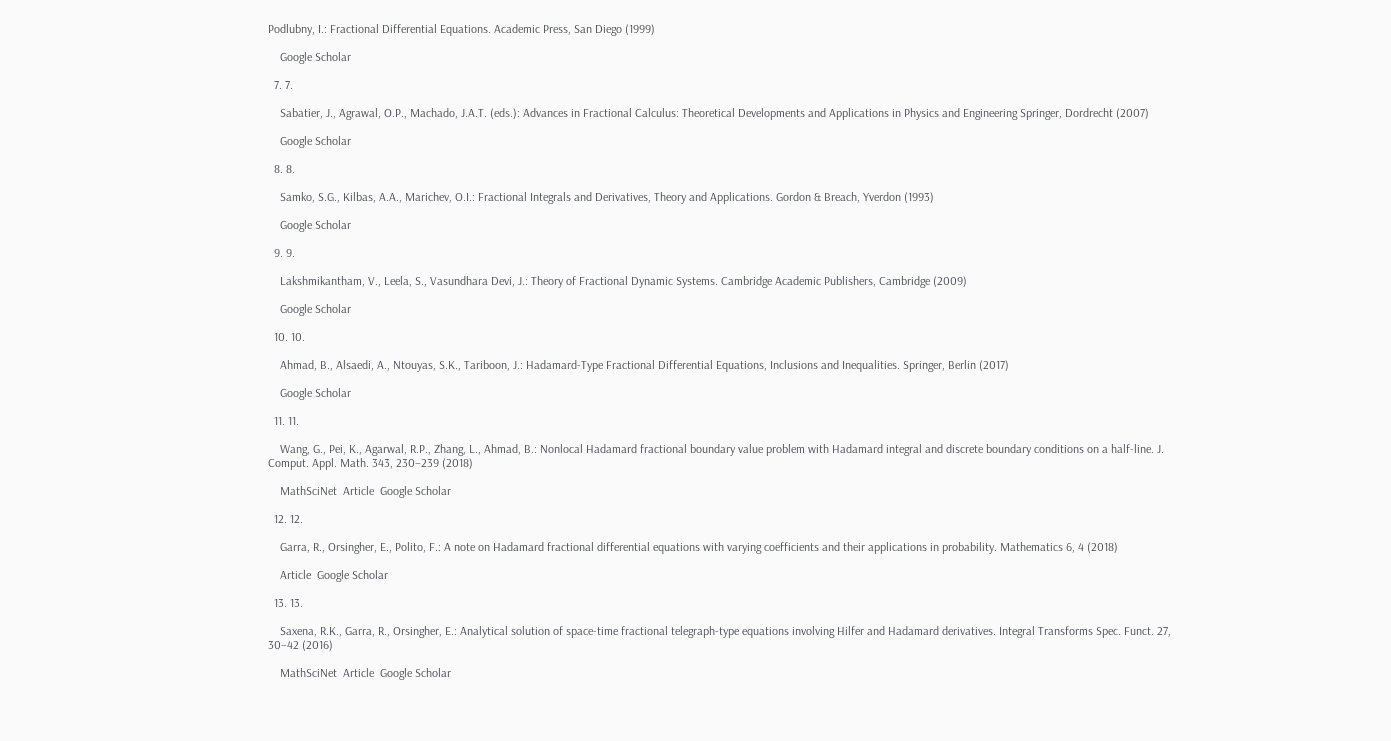Podlubny, I.: Fractional Differential Equations. Academic Press, San Diego (1999)

    Google Scholar

  7. 7.

    Sabatier, J., Agrawal, O.P., Machado, J.A.T. (eds.): Advances in Fractional Calculus: Theoretical Developments and Applications in Physics and Engineering Springer, Dordrecht (2007)

    Google Scholar

  8. 8.

    Samko, S.G., Kilbas, A.A., Marichev, O.I.: Fractional Integrals and Derivatives, Theory and Applications. Gordon & Breach, Yverdon (1993)

    Google Scholar

  9. 9.

    Lakshmikantham, V., Leela, S., Vasundhara Devi, J.: Theory of Fractional Dynamic Systems. Cambridge Academic Publishers, Cambridge (2009)

    Google Scholar

  10. 10.

    Ahmad, B., Alsaedi, A., Ntouyas, S.K., Tariboon, J.: Hadamard-Type Fractional Differential Equations, Inclusions and Inequalities. Springer, Berlin (2017)

    Google Scholar

  11. 11.

    Wang, G., Pei, K., Agarwal, R.P., Zhang, L., Ahmad, B.: Nonlocal Hadamard fractional boundary value problem with Hadamard integral and discrete boundary conditions on a half-line. J. Comput. Appl. Math. 343, 230–239 (2018)

    MathSciNet  Article  Google Scholar

  12. 12.

    Garra, R., Orsingher, E., Polito, F.: A note on Hadamard fractional differential equations with varying coefficients and their applications in probability. Mathematics 6, 4 (2018)

    Article  Google Scholar

  13. 13.

    Saxena, R.K., Garra, R., Orsingher, E.: Analytical solution of space-time fractional telegraph-type equations involving Hilfer and Hadamard derivatives. Integral Transforms Spec. Funct. 27, 30–42 (2016)

    MathSciNet  Article  Google Scholar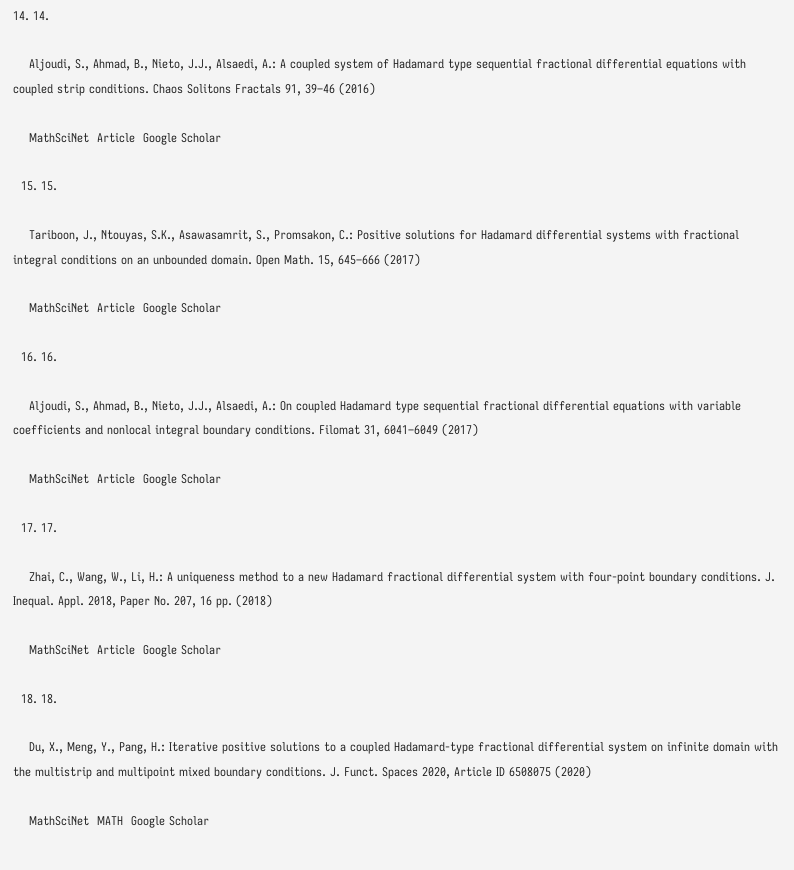14. 14.

    Aljoudi, S., Ahmad, B., Nieto, J.J., Alsaedi, A.: A coupled system of Hadamard type sequential fractional differential equations with coupled strip conditions. Chaos Solitons Fractals 91, 39–46 (2016)

    MathSciNet  Article  Google Scholar

  15. 15.

    Tariboon, J., Ntouyas, S.K., Asawasamrit, S., Promsakon, C.: Positive solutions for Hadamard differential systems with fractional integral conditions on an unbounded domain. Open Math. 15, 645–666 (2017)

    MathSciNet  Article  Google Scholar

  16. 16.

    Aljoudi, S., Ahmad, B., Nieto, J.J., Alsaedi, A.: On coupled Hadamard type sequential fractional differential equations with variable coefficients and nonlocal integral boundary conditions. Filomat 31, 6041–6049 (2017)

    MathSciNet  Article  Google Scholar

  17. 17.

    Zhai, C., Wang, W., Li, H.: A uniqueness method to a new Hadamard fractional differential system with four-point boundary conditions. J. Inequal. Appl. 2018, Paper No. 207, 16 pp. (2018)

    MathSciNet  Article  Google Scholar

  18. 18.

    Du, X., Meng, Y., Pang, H.: Iterative positive solutions to a coupled Hadamard-type fractional differential system on infinite domain with the multistrip and multipoint mixed boundary conditions. J. Funct. Spaces 2020, Article ID 6508075 (2020)

    MathSciNet  MATH  Google Scholar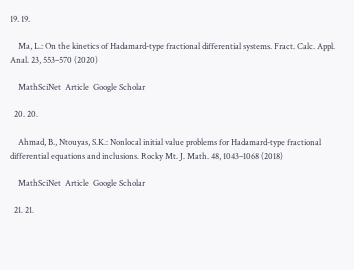19. 19.

    Ma, L.: On the kinetics of Hadamard-type fractional differential systems. Fract. Calc. Appl. Anal. 23, 553–570 (2020)

    MathSciNet  Article  Google Scholar

  20. 20.

    Ahmad, B., Ntouyas, S.K.: Nonlocal initial value problems for Hadamard-type fractional differential equations and inclusions. Rocky Mt. J. Math. 48, 1043–1068 (2018)

    MathSciNet  Article  Google Scholar

  21. 21.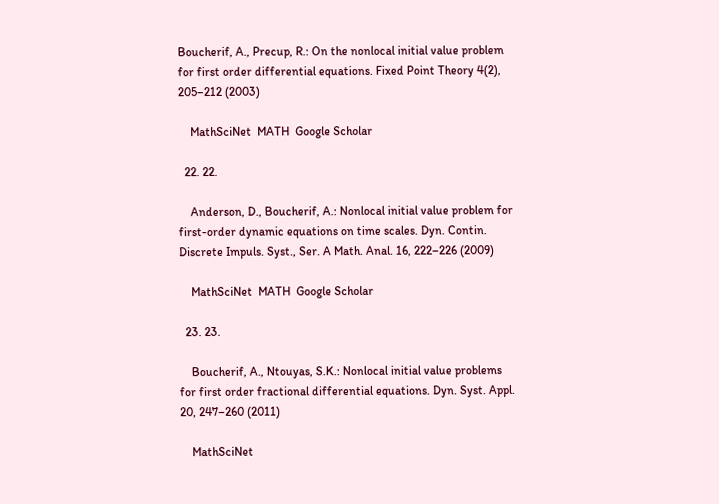Boucherif, A., Precup, R.: On the nonlocal initial value problem for first order differential equations. Fixed Point Theory 4(2), 205–212 (2003)

    MathSciNet  MATH  Google Scholar

  22. 22.

    Anderson, D., Boucherif, A.: Nonlocal initial value problem for first-order dynamic equations on time scales. Dyn. Contin. Discrete Impuls. Syst., Ser. A Math. Anal. 16, 222–226 (2009)

    MathSciNet  MATH  Google Scholar

  23. 23.

    Boucherif, A., Ntouyas, S.K.: Nonlocal initial value problems for first order fractional differential equations. Dyn. Syst. Appl. 20, 247–260 (2011)

    MathSciNet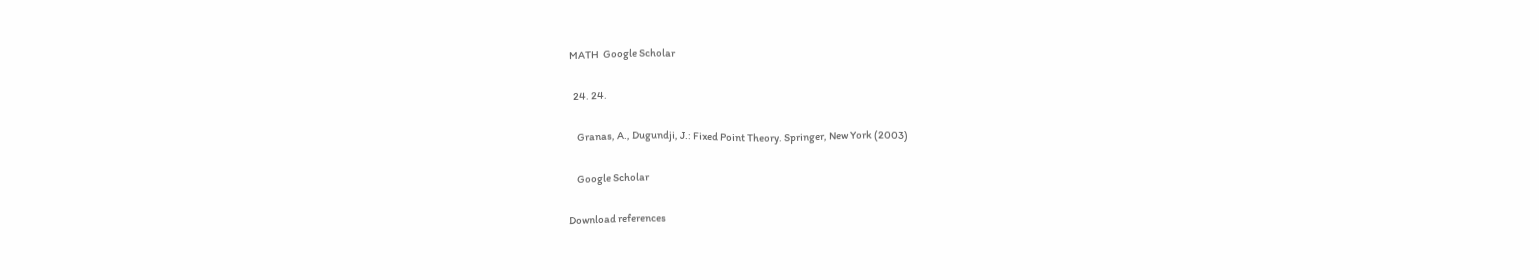MATH  Google Scholar

  24. 24.

    Granas, A., Dugundji, J.: Fixed Point Theory. Springer, New York (2003)

    Google Scholar

Download references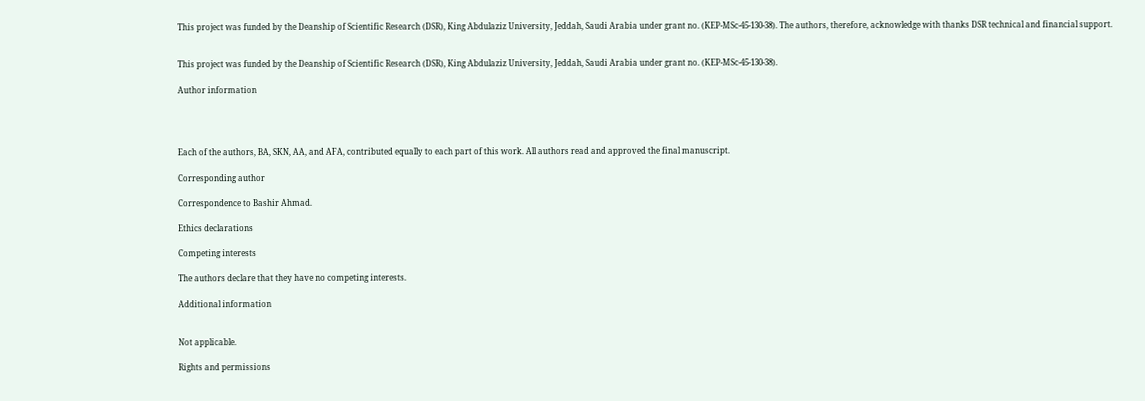This project was funded by the Deanship of Scientific Research (DSR), King Abdulaziz University, Jeddah, Saudi Arabia under grant no. (KEP-MSc-45-130-38). The authors, therefore, acknowledge with thanks DSR technical and financial support.


This project was funded by the Deanship of Scientific Research (DSR), King Abdulaziz University, Jeddah, Saudi Arabia under grant no. (KEP-MSc-45-130-38).

Author information




Each of the authors, BA, SKN, AA, and AFA, contributed equally to each part of this work. All authors read and approved the final manuscript.

Corresponding author

Correspondence to Bashir Ahmad.

Ethics declarations

Competing interests

The authors declare that they have no competing interests.

Additional information


Not applicable.

Rights and permissions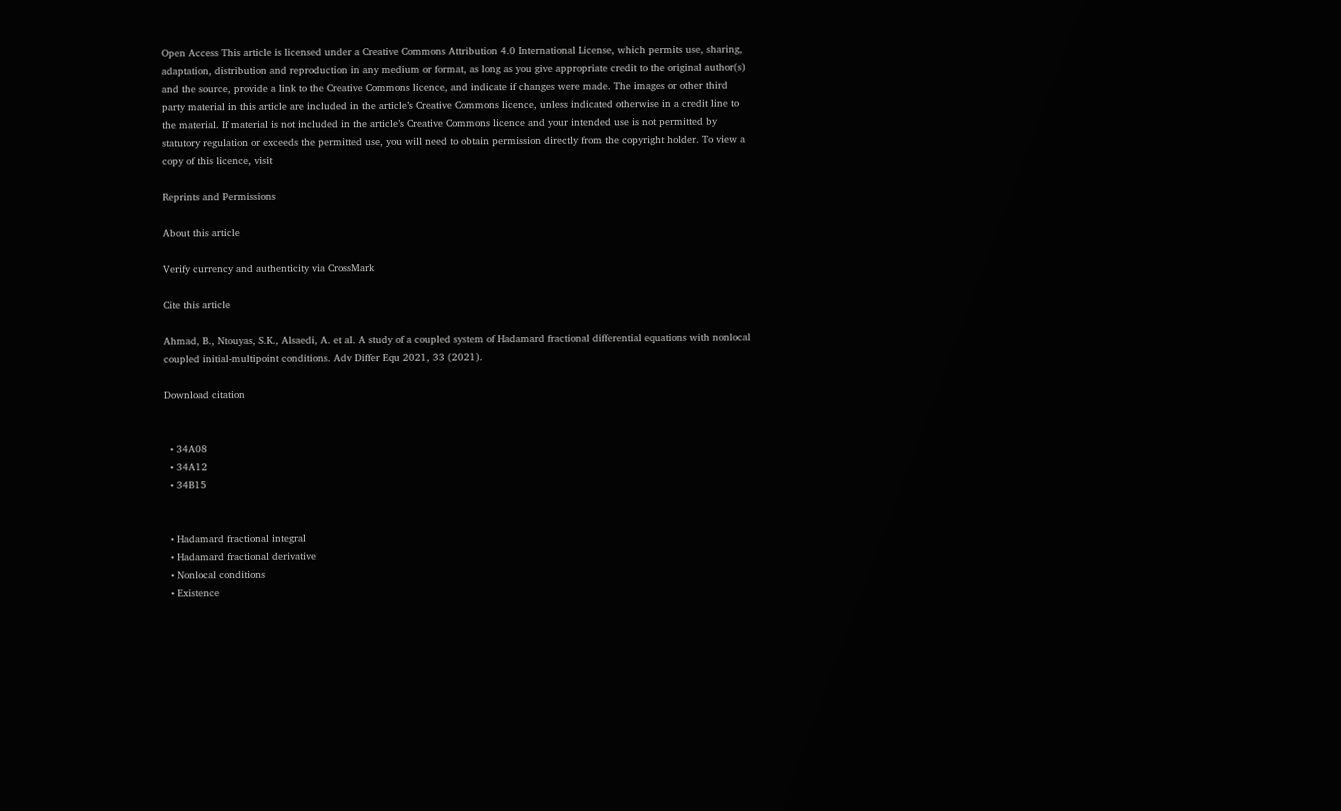Open Access This article is licensed under a Creative Commons Attribution 4.0 International License, which permits use, sharing, adaptation, distribution and reproduction in any medium or format, as long as you give appropriate credit to the original author(s) and the source, provide a link to the Creative Commons licence, and indicate if changes were made. The images or other third party material in this article are included in the article’s Creative Commons licence, unless indicated otherwise in a credit line to the material. If material is not included in the article’s Creative Commons licence and your intended use is not permitted by statutory regulation or exceeds the permitted use, you will need to obtain permission directly from the copyright holder. To view a copy of this licence, visit

Reprints and Permissions

About this article

Verify currency and authenticity via CrossMark

Cite this article

Ahmad, B., Ntouyas, S.K., Alsaedi, A. et al. A study of a coupled system of Hadamard fractional differential equations with nonlocal coupled initial-multipoint conditions. Adv Differ Equ 2021, 33 (2021).

Download citation


  • 34A08
  • 34A12
  • 34B15


  • Hadamard fractional integral
  • Hadamard fractional derivative
  • Nonlocal conditions
  • Existence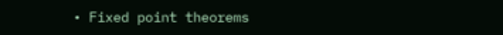• Fixed point theorems